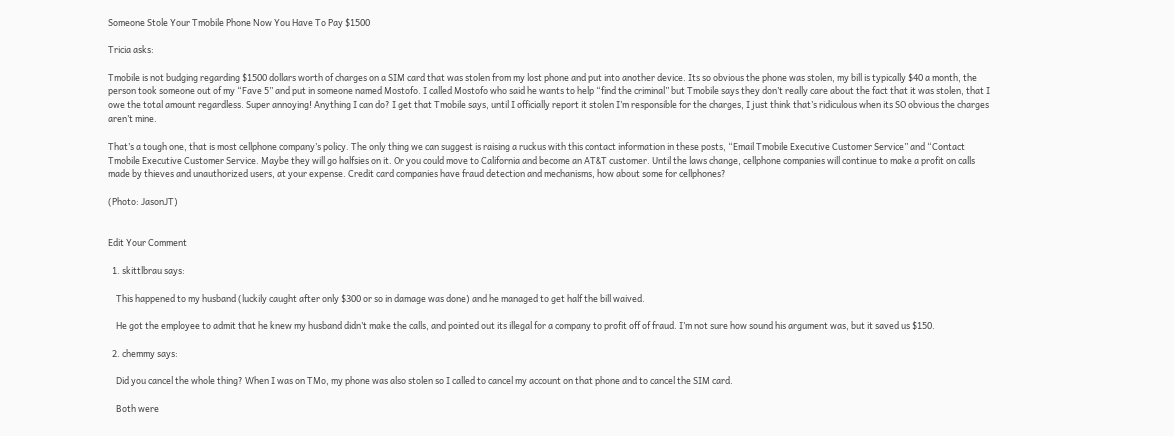Someone Stole Your Tmobile Phone Now You Have To Pay $1500

Tricia asks:

Tmobile is not budging regarding $1500 dollars worth of charges on a SIM card that was stolen from my lost phone and put into another device. Its so obvious the phone was stolen, my bill is typically $40 a month, the person took someone out of my “Fave 5” and put in someone named Mostofo. I called Mostofo who said he wants to help “find the criminal” but Tmobile says they don’t really care about the fact that it was stolen, that I owe the total amount regardless. Super annoying! Anything I can do? I get that Tmobile says, until I officially report it stolen I’m responsible for the charges, I just think that’s ridiculous when its SO obvious the charges aren’t mine.

That’s a tough one, that is most cellphone company’s policy. The only thing we can suggest is raising a ruckus with this contact information in these posts, “Email Tmobile Executive Customer Service” and “Contact Tmobile Executive Customer Service. Maybe they will go halfsies on it. Or you could move to California and become an AT&T customer. Until the laws change, cellphone companies will continue to make a profit on calls made by thieves and unauthorized users, at your expense. Credit card companies have fraud detection and mechanisms, how about some for cellphones?

(Photo: JasonJT)


Edit Your Comment

  1. skittlbrau says:

    This happened to my husband (luckily caught after only $300 or so in damage was done) and he managed to get half the bill waived.

    He got the employee to admit that he knew my husband didn’t make the calls, and pointed out its illegal for a company to profit off of fraud. I’m not sure how sound his argument was, but it saved us $150.

  2. chemmy says:

    Did you cancel the whole thing? When I was on TMo, my phone was also stolen so I called to cancel my account on that phone and to cancel the SIM card.

    Both were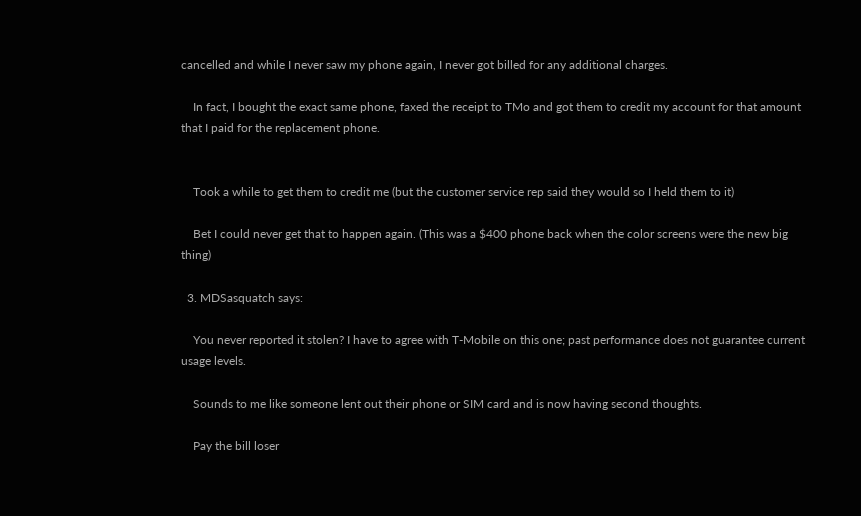cancelled and while I never saw my phone again, I never got billed for any additional charges.

    In fact, I bought the exact same phone, faxed the receipt to TMo and got them to credit my account for that amount that I paid for the replacement phone.


    Took a while to get them to credit me (but the customer service rep said they would so I held them to it)

    Bet I could never get that to happen again. (This was a $400 phone back when the color screens were the new big thing)

  3. MDSasquatch says:

    You never reported it stolen? I have to agree with T-Mobile on this one; past performance does not guarantee current usage levels.

    Sounds to me like someone lent out their phone or SIM card and is now having second thoughts.

    Pay the bill loser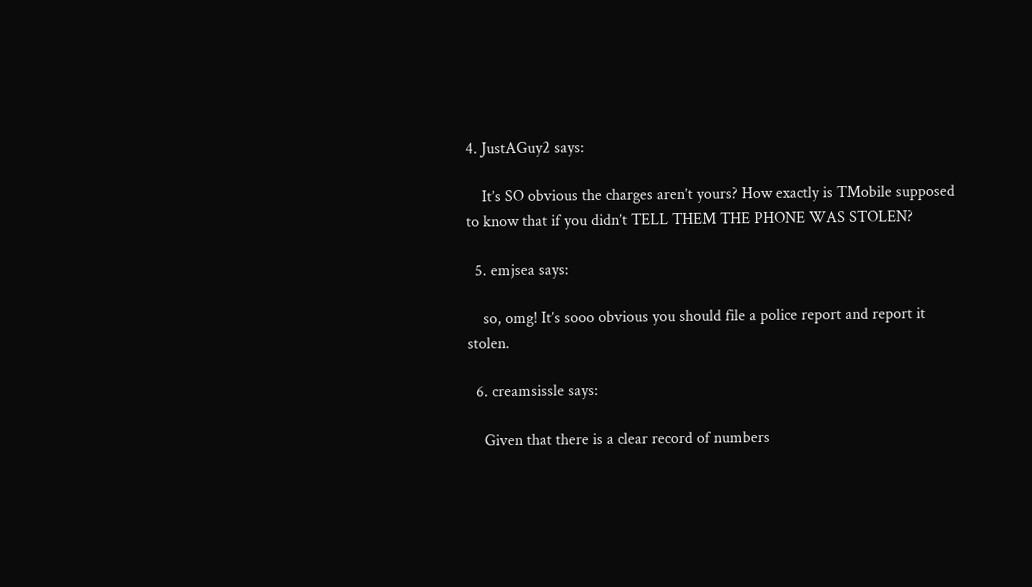4. JustAGuy2 says:

    It’s SO obvious the charges aren’t yours? How exactly is TMobile supposed to know that if you didn’t TELL THEM THE PHONE WAS STOLEN?

  5. emjsea says:

    so, omg! It’s sooo obvious you should file a police report and report it stolen.

  6. creamsissle says:

    Given that there is a clear record of numbers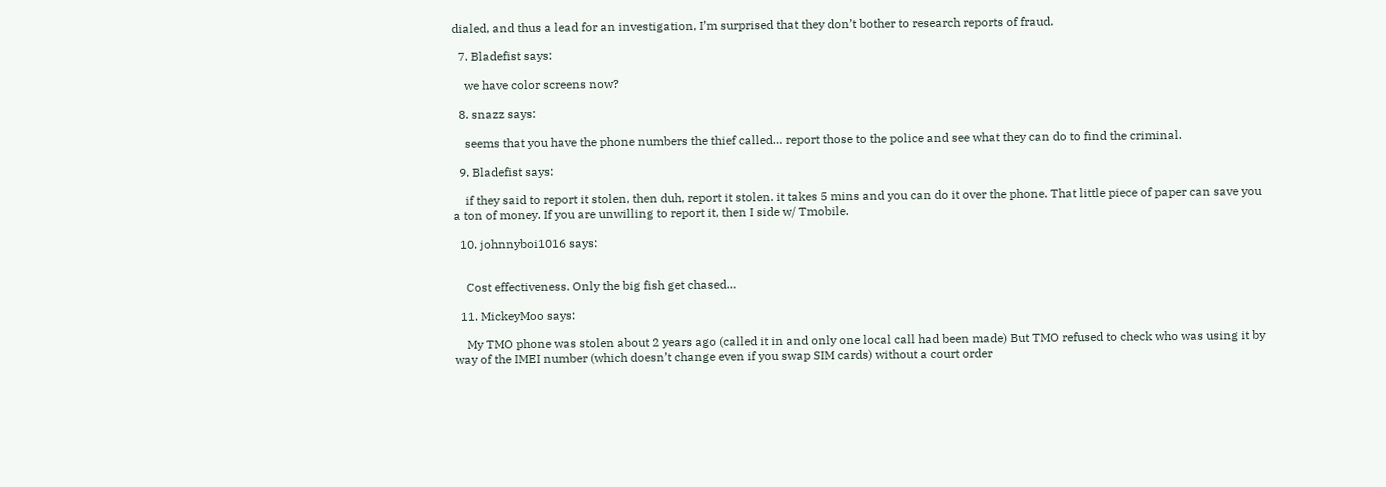dialed, and thus a lead for an investigation, I’m surprised that they don’t bother to research reports of fraud.

  7. Bladefist says:

    we have color screens now?

  8. snazz says:

    seems that you have the phone numbers the thief called… report those to the police and see what they can do to find the criminal.

  9. Bladefist says:

    if they said to report it stolen, then duh, report it stolen. it takes 5 mins and you can do it over the phone. That little piece of paper can save you a ton of money. If you are unwilling to report it, then I side w/ Tmobile.

  10. johnnyboi1016 says:


    Cost effectiveness. Only the big fish get chased…

  11. MickeyMoo says:

    My TMO phone was stolen about 2 years ago (called it in and only one local call had been made) But TMO refused to check who was using it by way of the IMEI number (which doesn’t change even if you swap SIM cards) without a court order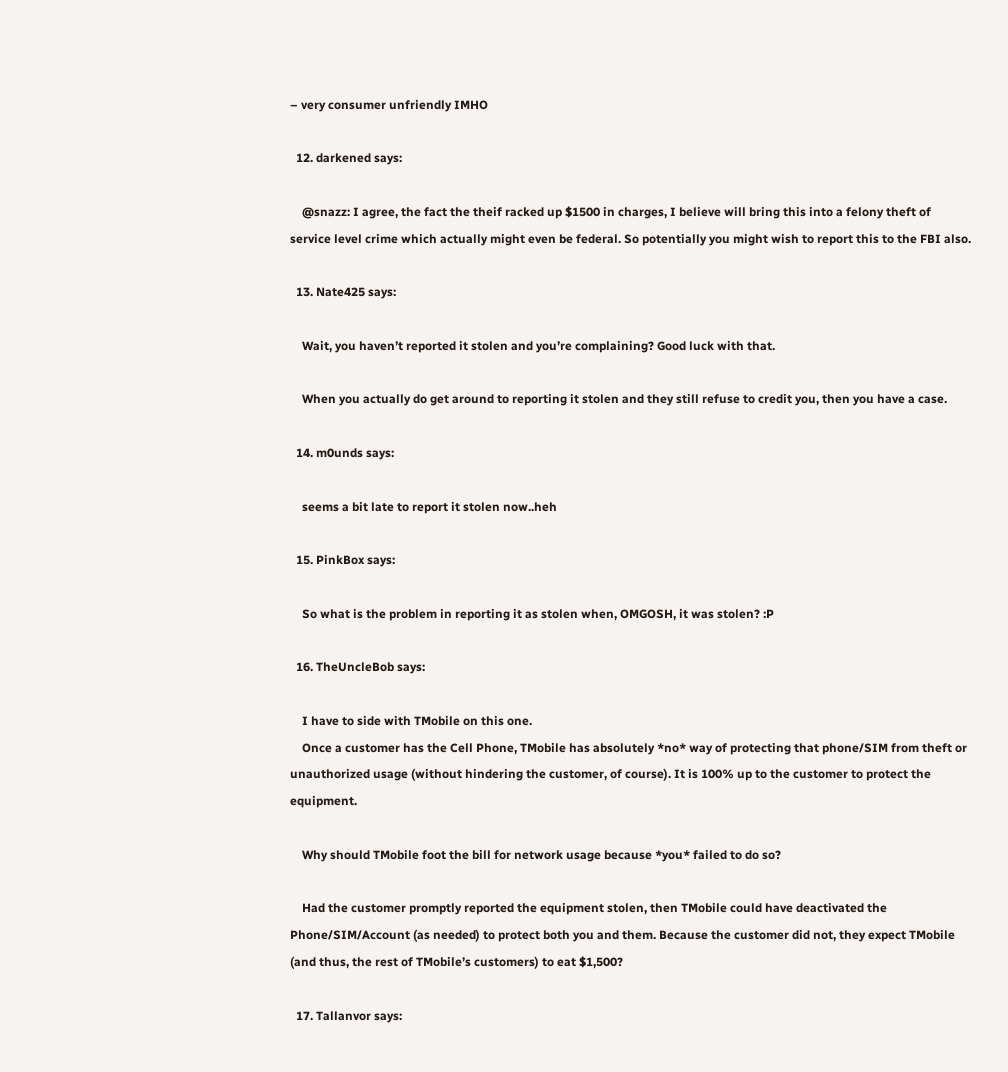– very consumer unfriendly IMHO

  12. darkened says:

    @snazz: I agree, the fact the theif racked up $1500 in charges, I believe will bring this into a felony theft of service level crime which actually might even be federal. So potentially you might wish to report this to the FBI also.

  13. Nate425 says:

    Wait, you haven’t reported it stolen and you’re complaining? Good luck with that.

    When you actually do get around to reporting it stolen and they still refuse to credit you, then you have a case.

  14. m0unds says:

    seems a bit late to report it stolen now..heh

  15. PinkBox says:

    So what is the problem in reporting it as stolen when, OMGOSH, it was stolen? :P

  16. TheUncleBob says:

    I have to side with TMobile on this one.
    Once a customer has the Cell Phone, TMobile has absolutely *no* way of protecting that phone/SIM from theft or unauthorized usage (without hindering the customer, of course). It is 100% up to the customer to protect the equipment.

    Why should TMobile foot the bill for network usage because *you* failed to do so?

    Had the customer promptly reported the equipment stolen, then TMobile could have deactivated the Phone/SIM/Account (as needed) to protect both you and them. Because the customer did not, they expect TMobile (and thus, the rest of TMobile’s customers) to eat $1,500?

  17. Tallanvor says: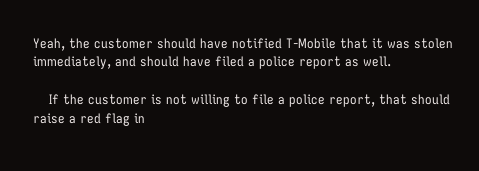Yeah, the customer should have notified T-Mobile that it was stolen immediately, and should have filed a police report as well.

    If the customer is not willing to file a police report, that should raise a red flag in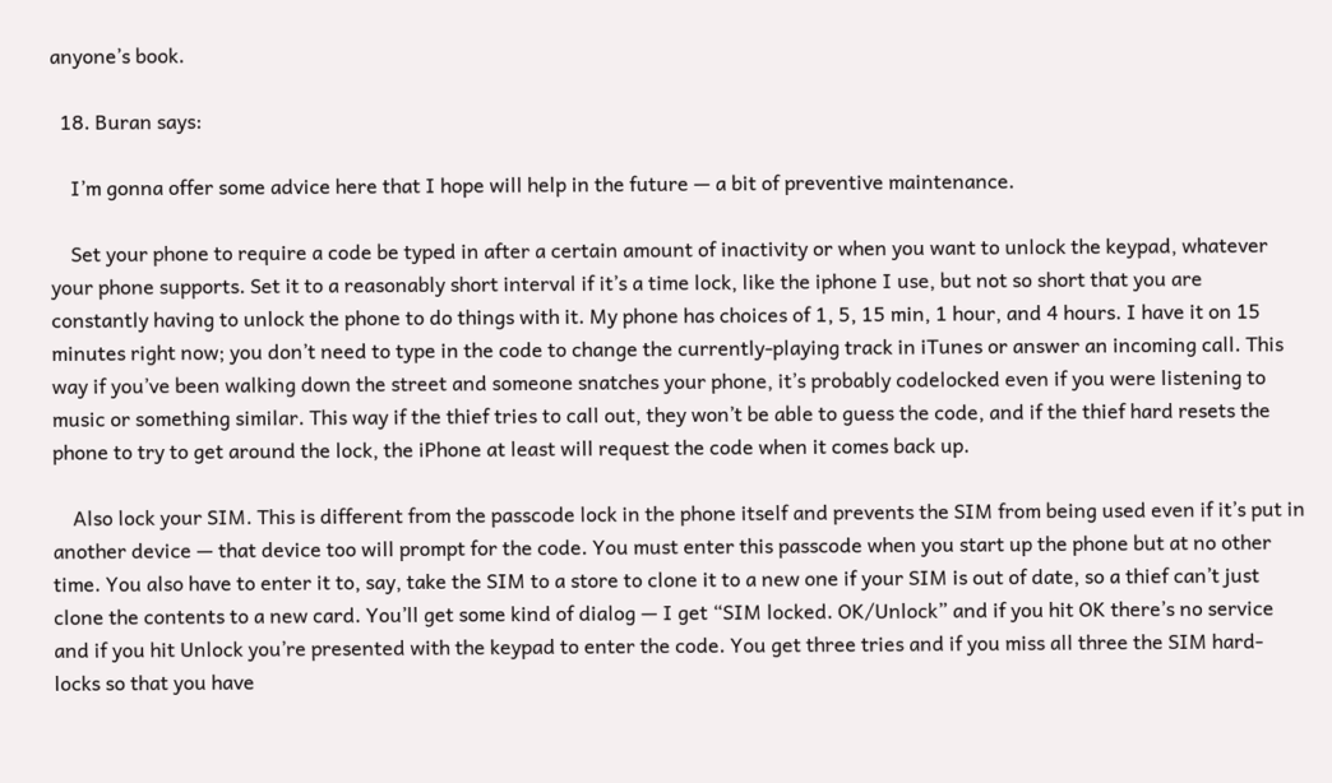anyone’s book.

  18. Buran says:

    I’m gonna offer some advice here that I hope will help in the future — a bit of preventive maintenance.

    Set your phone to require a code be typed in after a certain amount of inactivity or when you want to unlock the keypad, whatever your phone supports. Set it to a reasonably short interval if it’s a time lock, like the iphone I use, but not so short that you are constantly having to unlock the phone to do things with it. My phone has choices of 1, 5, 15 min, 1 hour, and 4 hours. I have it on 15 minutes right now; you don’t need to type in the code to change the currently-playing track in iTunes or answer an incoming call. This way if you’ve been walking down the street and someone snatches your phone, it’s probably codelocked even if you were listening to music or something similar. This way if the thief tries to call out, they won’t be able to guess the code, and if the thief hard resets the phone to try to get around the lock, the iPhone at least will request the code when it comes back up.

    Also lock your SIM. This is different from the passcode lock in the phone itself and prevents the SIM from being used even if it’s put in another device — that device too will prompt for the code. You must enter this passcode when you start up the phone but at no other time. You also have to enter it to, say, take the SIM to a store to clone it to a new one if your SIM is out of date, so a thief can’t just clone the contents to a new card. You’ll get some kind of dialog — I get “SIM locked. OK/Unlock” and if you hit OK there’s no service and if you hit Unlock you’re presented with the keypad to enter the code. You get three tries and if you miss all three the SIM hard-locks so that you have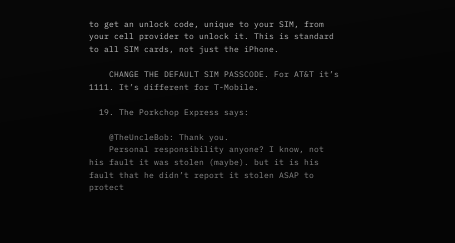to get an unlock code, unique to your SIM, from your cell provider to unlock it. This is standard to all SIM cards, not just the iPhone.

    CHANGE THE DEFAULT SIM PASSCODE. For AT&T it’s 1111. It’s different for T-Mobile.

  19. The Porkchop Express says:

    @TheUncleBob: Thank you.
    Personal responsibility anyone? I know, not his fault it was stolen (maybe). but it is his fault that he didn’t report it stolen ASAP to protect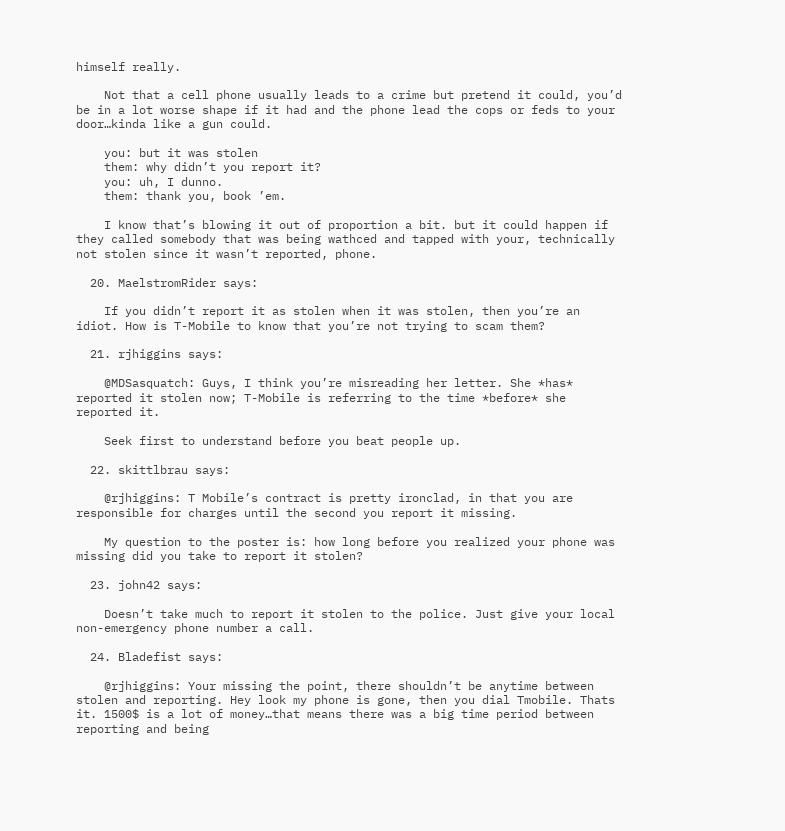himself really.

    Not that a cell phone usually leads to a crime but pretend it could, you’d be in a lot worse shape if it had and the phone lead the cops or feds to your door…kinda like a gun could.

    you: but it was stolen
    them: why didn’t you report it?
    you: uh, I dunno.
    them: thank you, book ’em.

    I know that’s blowing it out of proportion a bit. but it could happen if they called somebody that was being wathced and tapped with your, technically not stolen since it wasn’t reported, phone.

  20. MaelstromRider says:

    If you didn’t report it as stolen when it was stolen, then you’re an idiot. How is T-Mobile to know that you’re not trying to scam them?

  21. rjhiggins says:

    @MDSasquatch: Guys, I think you’re misreading her letter. She *has* reported it stolen now; T-Mobile is referring to the time *before* she reported it.

    Seek first to understand before you beat people up.

  22. skittlbrau says:

    @rjhiggins: T Mobile’s contract is pretty ironclad, in that you are responsible for charges until the second you report it missing.

    My question to the poster is: how long before you realized your phone was missing did you take to report it stolen?

  23. john42 says:

    Doesn’t take much to report it stolen to the police. Just give your local non-emergency phone number a call.

  24. Bladefist says:

    @rjhiggins: Your missing the point, there shouldn’t be anytime between stolen and reporting. Hey look my phone is gone, then you dial Tmobile. Thats it. 1500$ is a lot of money…that means there was a big time period between reporting and being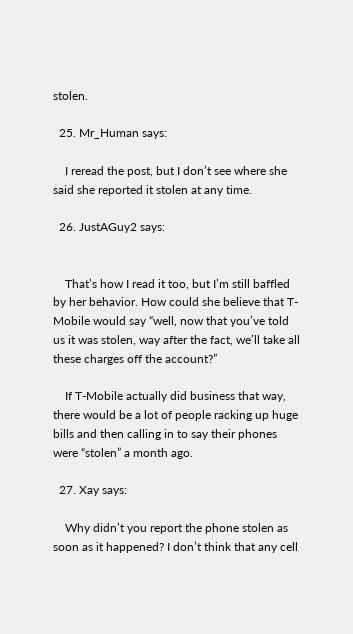stolen.

  25. Mr_Human says:

    I reread the post, but I don’t see where she said she reported it stolen at any time.

  26. JustAGuy2 says:


    That’s how I read it too, but I’m still baffled by her behavior. How could she believe that T-Mobile would say “well, now that you’ve told us it was stolen, way after the fact, we’ll take all these charges off the account?”

    If T-Mobile actually did business that way, there would be a lot of people racking up huge bills and then calling in to say their phones were “stolen” a month ago.

  27. Xay says:

    Why didn’t you report the phone stolen as soon as it happened? I don’t think that any cell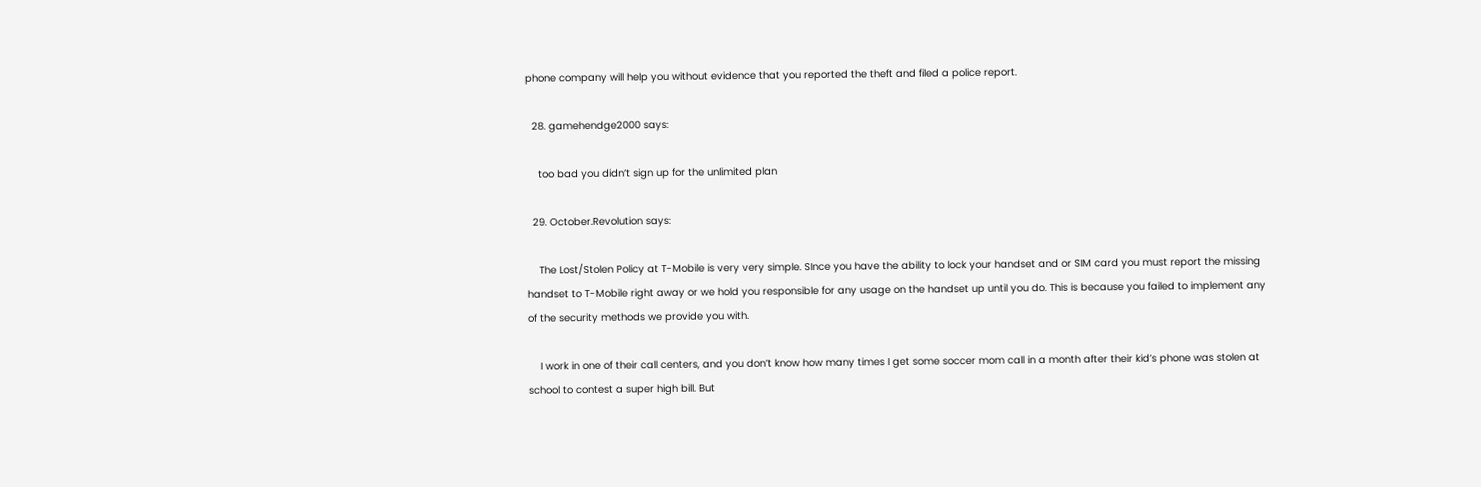phone company will help you without evidence that you reported the theft and filed a police report.

  28. gamehendge2000 says:

    too bad you didn’t sign up for the unlimited plan

  29. October.Revolution says:

    The Lost/Stolen Policy at T-Mobile is very very simple. SInce you have the ability to lock your handset and or SIM card you must report the missing handset to T-Mobile right away or we hold you responsible for any usage on the handset up until you do. This is because you failed to implement any of the security methods we provide you with.

    I work in one of their call centers, and you don’t know how many times I get some soccer mom call in a month after their kid’s phone was stolen at school to contest a super high bill. But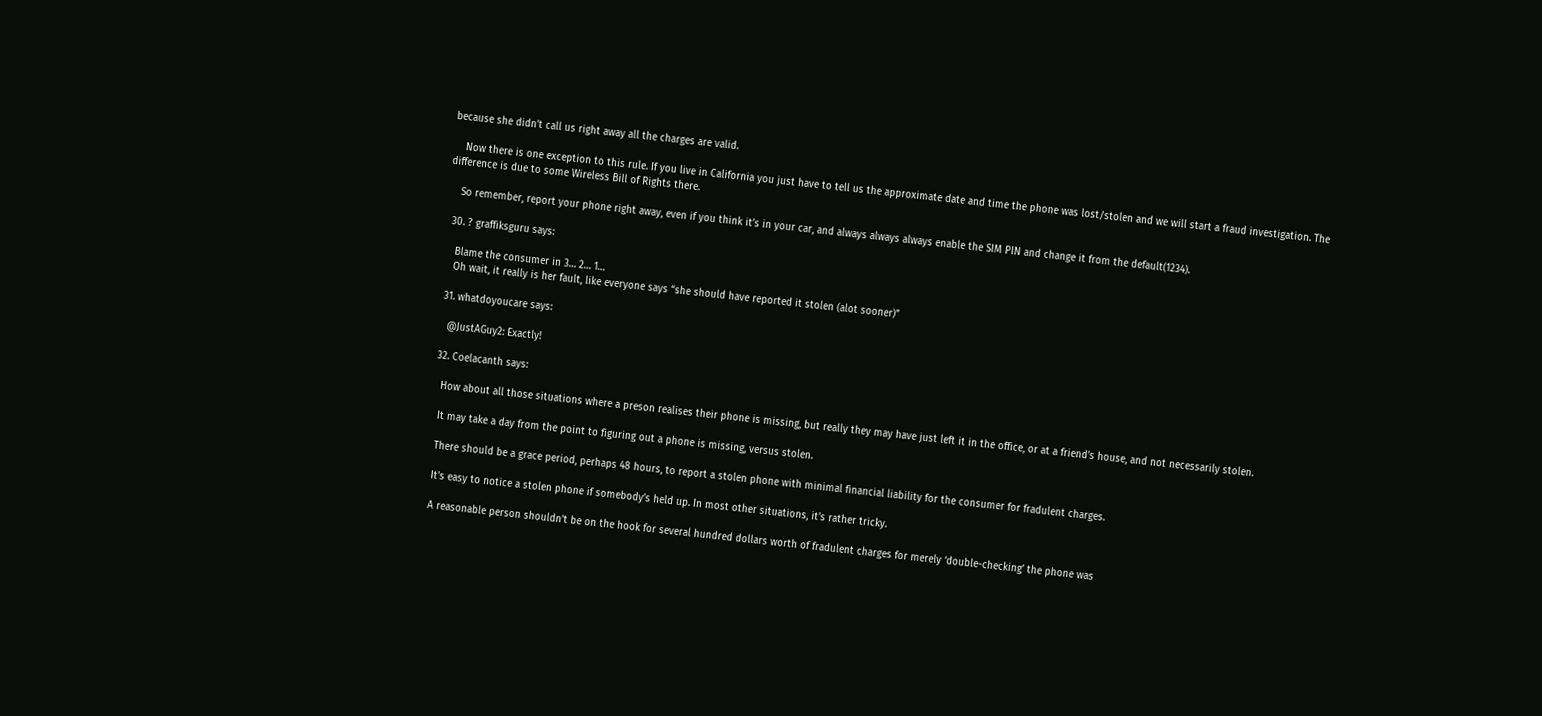because she didn’t call us right away all the charges are valid.

    Now there is one exception to this rule. If you live in California you just have to tell us the approximate date and time the phone was lost/stolen and we will start a fraud investigation. The difference is due to some Wireless Bill of Rights there.

    So remember, report your phone right away, even if you think it’s in your car, and always always always enable the SIM PIN and change it from the default(1234).

  30. ? graffiksguru says:

    Blame the consumer in 3… 2… 1…
    Oh wait, it really is her fault, like everyone says “she should have reported it stolen (alot sooner)”

  31. whatdoyoucare says:

    @JustAGuy2: Exactly!

  32. Coelacanth says:

    How about all those situations where a preson realises their phone is missing, but really they may have just left it in the office, or at a friend’s house, and not necessarily stolen.

    It may take a day from the point to figuring out a phone is missing, versus stolen.

    There should be a grace period, perhaps 48 hours, to report a stolen phone with minimal financial liability for the consumer for fradulent charges.

    It’s easy to notice a stolen phone if somebody’s held up. In most other situations, it’s rather tricky.

    A reasonable person shouldn’t be on the hook for several hundred dollars worth of fradulent charges for merely ‘double-checking’ the phone was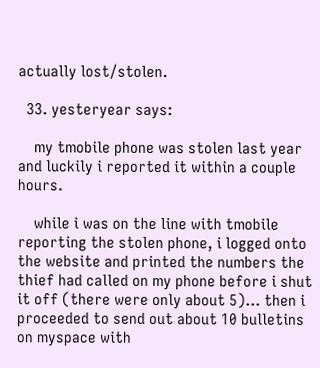actually lost/stolen.

  33. yesteryear says:

    my tmobile phone was stolen last year and luckily i reported it within a couple hours.

    while i was on the line with tmobile reporting the stolen phone, i logged onto the website and printed the numbers the thief had called on my phone before i shut it off (there were only about 5)… then i proceeded to send out about 10 bulletins on myspace with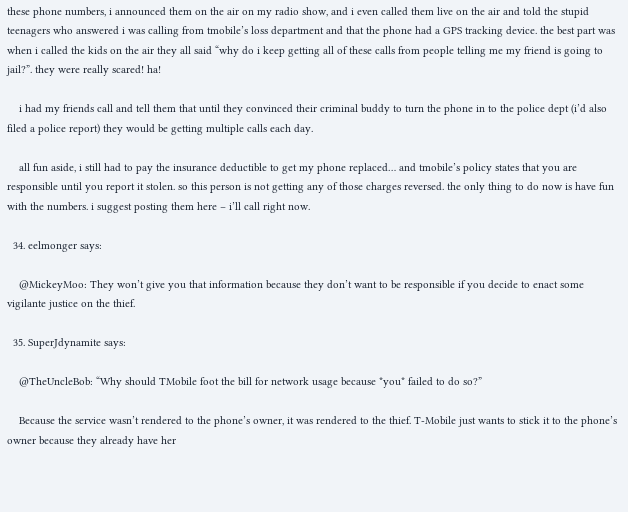these phone numbers, i announced them on the air on my radio show, and i even called them live on the air and told the stupid teenagers who answered i was calling from tmobile’s loss department and that the phone had a GPS tracking device. the best part was when i called the kids on the air they all said “why do i keep getting all of these calls from people telling me my friend is going to jail?”. they were really scared! ha!

    i had my friends call and tell them that until they convinced their criminal buddy to turn the phone in to the police dept (i’d also filed a police report) they would be getting multiple calls each day.

    all fun aside, i still had to pay the insurance deductible to get my phone replaced… and tmobile’s policy states that you are responsible until you report it stolen. so this person is not getting any of those charges reversed. the only thing to do now is have fun with the numbers. i suggest posting them here – i’ll call right now.

  34. eelmonger says:

    @MickeyMoo: They won’t give you that information because they don’t want to be responsible if you decide to enact some vigilante justice on the thief.

  35. SuperJdynamite says:

    @TheUncleBob: “Why should TMobile foot the bill for network usage because *you* failed to do so?”

    Because the service wasn’t rendered to the phone’s owner, it was rendered to the thief. T-Mobile just wants to stick it to the phone’s owner because they already have her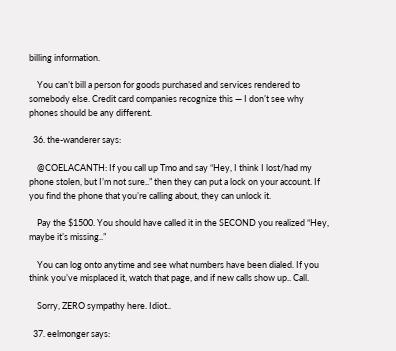billing information.

    You can’t bill a person for goods purchased and services rendered to somebody else. Credit card companies recognize this — I don’t see why phones should be any different.

  36. the-wanderer says:

    @COELACANTH: If you call up Tmo and say “Hey, I think I lost/had my phone stolen, but I’m not sure..” then they can put a lock on your account. If you find the phone that you’re calling about, they can unlock it.

    Pay the $1500. You should have called it in the SECOND you realized “Hey, maybe it’s missing..”

    You can log onto anytime and see what numbers have been dialed. If you think you’ve misplaced it, watch that page, and if new calls show up.. Call.

    Sorry, ZERO sympathy here. Idiot..

  37. eelmonger says: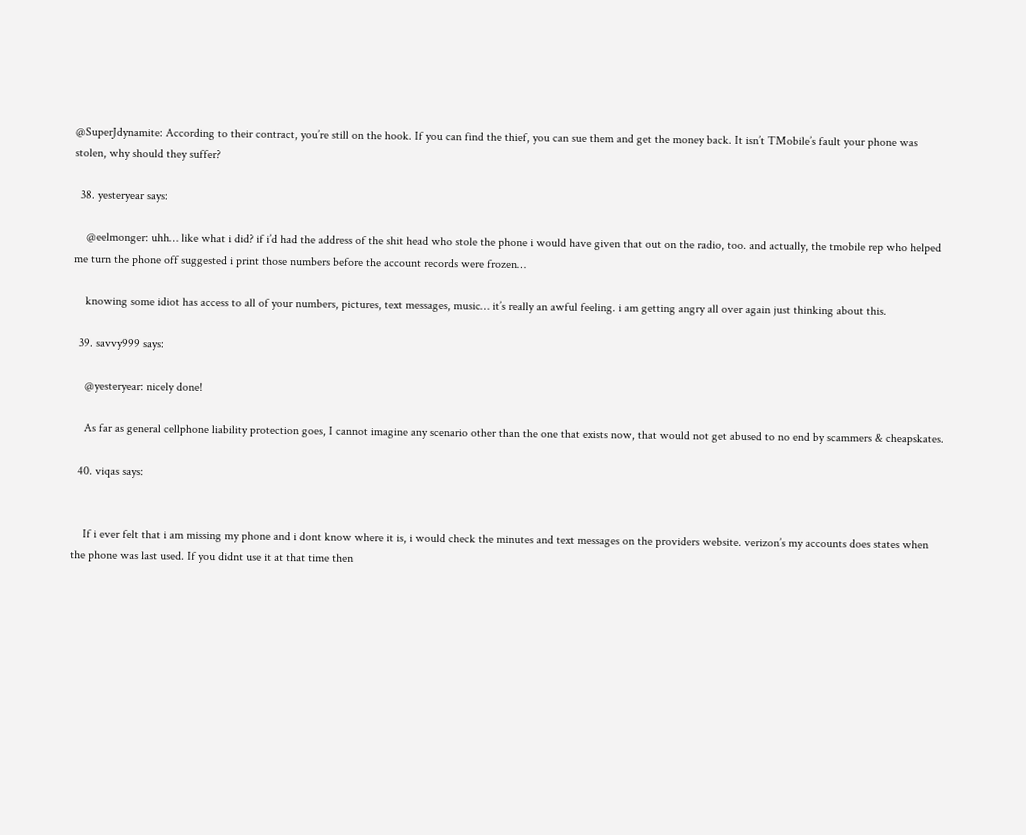@SuperJdynamite: According to their contract, you’re still on the hook. If you can find the thief, you can sue them and get the money back. It isn’t TMobile’s fault your phone was stolen, why should they suffer?

  38. yesteryear says:

    @eelmonger: uhh… like what i did? if i’d had the address of the shit head who stole the phone i would have given that out on the radio, too. and actually, the tmobile rep who helped me turn the phone off suggested i print those numbers before the account records were frozen…

    knowing some idiot has access to all of your numbers, pictures, text messages, music… it’s really an awful feeling. i am getting angry all over again just thinking about this.

  39. savvy999 says:

    @yesteryear: nicely done!

    As far as general cellphone liability protection goes, I cannot imagine any scenario other than the one that exists now, that would not get abused to no end by scammers & cheapskates.

  40. viqas says:


    If i ever felt that i am missing my phone and i dont know where it is, i would check the minutes and text messages on the providers website. verizon’s my accounts does states when the phone was last used. If you didnt use it at that time then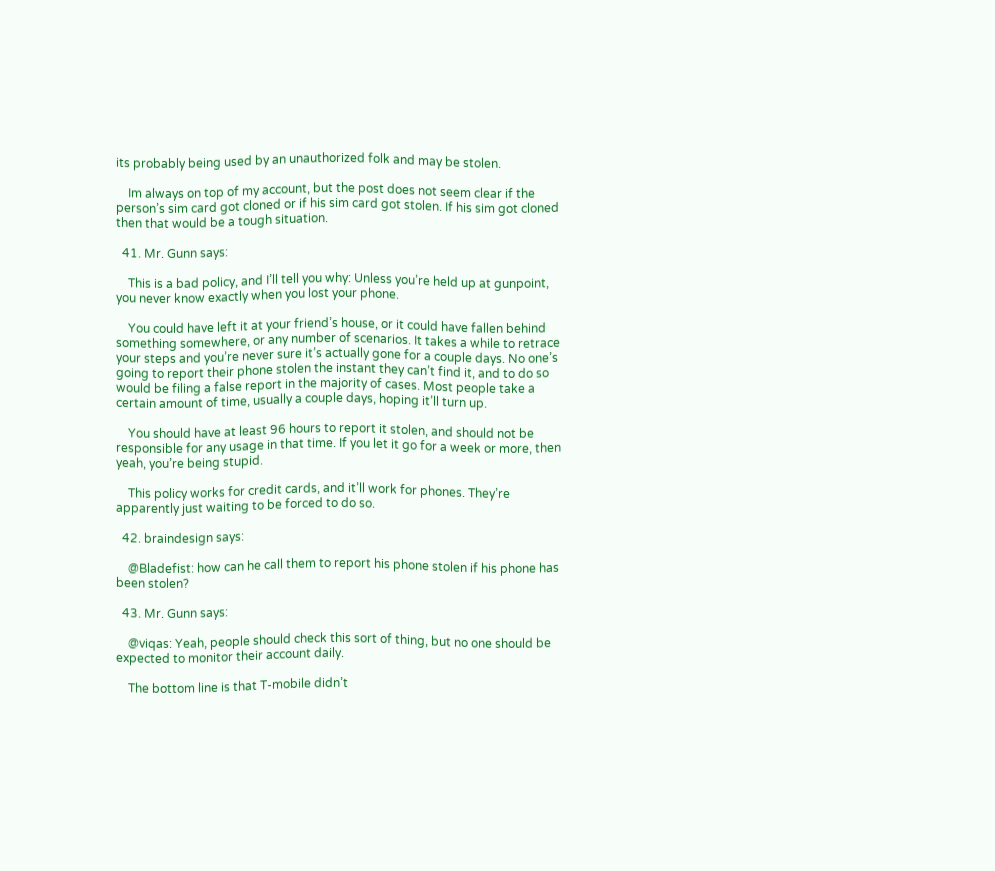its probably being used by an unauthorized folk and may be stolen.

    Im always on top of my account, but the post does not seem clear if the person’s sim card got cloned or if his sim card got stolen. If his sim got cloned then that would be a tough situation.

  41. Mr. Gunn says:

    This is a bad policy, and I’ll tell you why: Unless you’re held up at gunpoint, you never know exactly when you lost your phone.

    You could have left it at your friend’s house, or it could have fallen behind something somewhere, or any number of scenarios. It takes a while to retrace your steps and you’re never sure it’s actually gone for a couple days. No one’s going to report their phone stolen the instant they can’t find it, and to do so would be filing a false report in the majority of cases. Most people take a certain amount of time, usually a couple days, hoping it’ll turn up.

    You should have at least 96 hours to report it stolen, and should not be responsible for any usage in that time. If you let it go for a week or more, then yeah, you’re being stupid.

    This policy works for credit cards, and it’ll work for phones. They’re apparently just waiting to be forced to do so.

  42. braindesign says:

    @Bladefist: how can he call them to report his phone stolen if his phone has been stolen?

  43. Mr. Gunn says:

    @viqas: Yeah, people should check this sort of thing, but no one should be expected to monitor their account daily.

    The bottom line is that T-mobile didn’t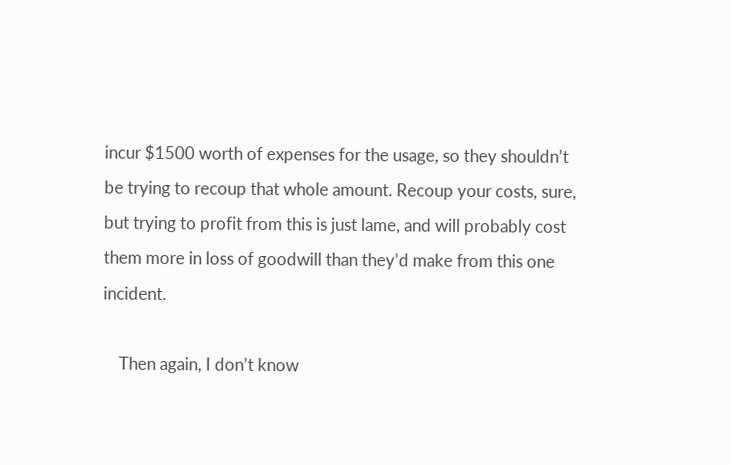incur $1500 worth of expenses for the usage, so they shouldn’t be trying to recoup that whole amount. Recoup your costs, sure, but trying to profit from this is just lame, and will probably cost them more in loss of goodwill than they’d make from this one incident.

    Then again, I don’t know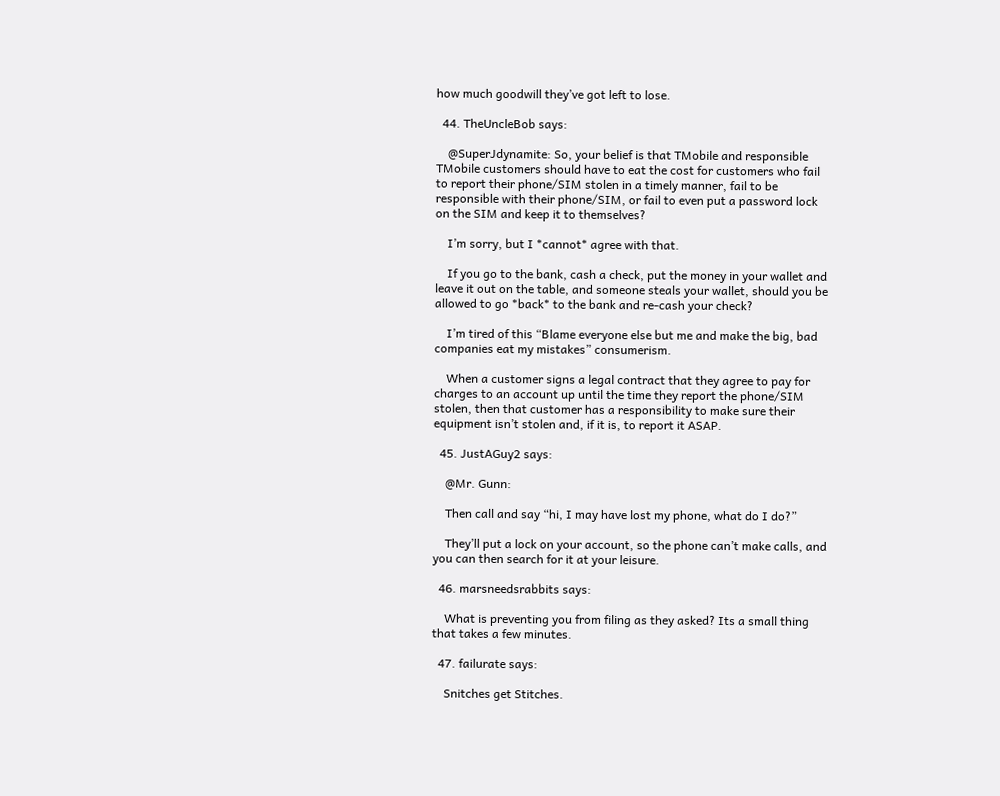how much goodwill they’ve got left to lose.

  44. TheUncleBob says:

    @SuperJdynamite: So, your belief is that TMobile and responsible TMobile customers should have to eat the cost for customers who fail to report their phone/SIM stolen in a timely manner, fail to be responsible with their phone/SIM, or fail to even put a password lock on the SIM and keep it to themselves?

    I’m sorry, but I *cannot* agree with that.

    If you go to the bank, cash a check, put the money in your wallet and leave it out on the table, and someone steals your wallet, should you be allowed to go *back* to the bank and re-cash your check?

    I’m tired of this “Blame everyone else but me and make the big, bad companies eat my mistakes” consumerism.

    When a customer signs a legal contract that they agree to pay for charges to an account up until the time they report the phone/SIM stolen, then that customer has a responsibility to make sure their equipment isn’t stolen and, if it is, to report it ASAP.

  45. JustAGuy2 says:

    @Mr. Gunn:

    Then call and say “hi, I may have lost my phone, what do I do?”

    They’ll put a lock on your account, so the phone can’t make calls, and you can then search for it at your leisure.

  46. marsneedsrabbits says:

    What is preventing you from filing as they asked? Its a small thing that takes a few minutes.

  47. failurate says:

    Snitches get Stitches.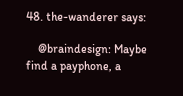48. the-wanderer says:

    @braindesign: Maybe find a payphone, a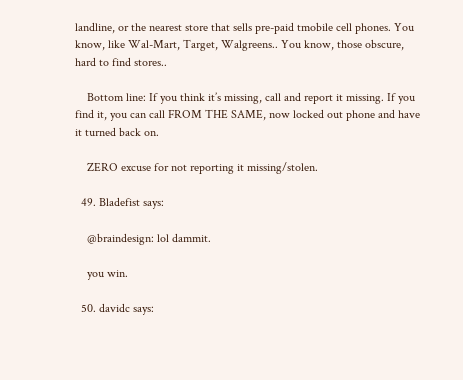landline, or the nearest store that sells pre-paid tmobile cell phones. You know, like Wal-Mart, Target, Walgreens.. You know, those obscure, hard to find stores..

    Bottom line: If you think it’s missing, call and report it missing. If you find it, you can call FROM THE SAME, now locked out phone and have it turned back on.

    ZERO excuse for not reporting it missing/stolen.

  49. Bladefist says:

    @braindesign: lol dammit.

    you win.

  50. davidc says: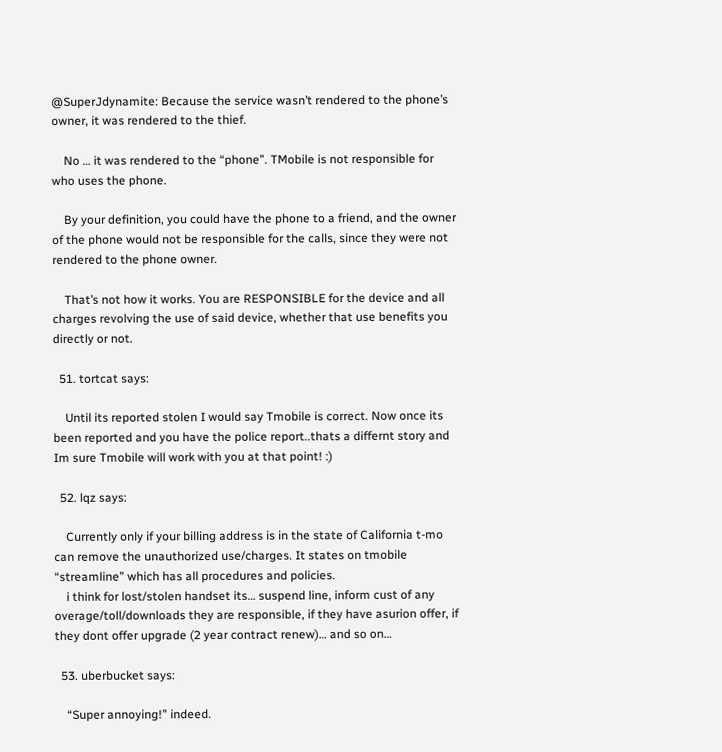@SuperJdynamite: Because the service wasn’t rendered to the phone’s owner, it was rendered to the thief.

    No … it was rendered to the “phone”. TMobile is not responsible for who uses the phone.

    By your definition, you could have the phone to a friend, and the owner of the phone would not be responsible for the calls, since they were not rendered to the phone owner.

    That’s not how it works. You are RESPONSIBLE for the device and all charges revolving the use of said device, whether that use benefits you directly or not.

  51. tortcat says:

    Until its reported stolen I would say Tmobile is correct. Now once its been reported and you have the police report..thats a differnt story and Im sure Tmobile will work with you at that point! :)

  52. lqz says:

    Currently only if your billing address is in the state of California t-mo can remove the unauthorized use/charges. It states on tmobile “streamline” which has all procedures and policies.
    i think for lost/stolen handset its… suspend line, inform cust of any overage/toll/downloads they are responsible, if they have asurion offer, if they dont offer upgrade (2 year contract renew)… and so on…

  53. uberbucket says:

    “Super annoying!” indeed.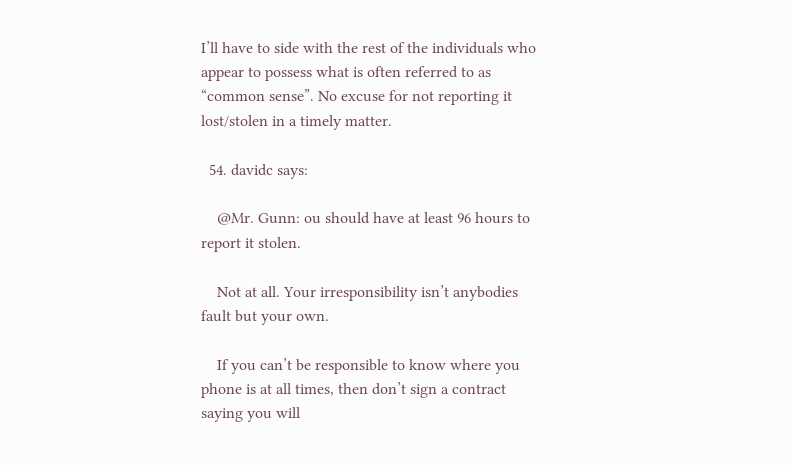I’ll have to side with the rest of the individuals who appear to possess what is often referred to as “common sense”. No excuse for not reporting it lost/stolen in a timely matter.

  54. davidc says:

    @Mr. Gunn: ou should have at least 96 hours to report it stolen.

    Not at all. Your irresponsibility isn’t anybodies fault but your own.

    If you can’t be responsible to know where you phone is at all times, then don’t sign a contract saying you will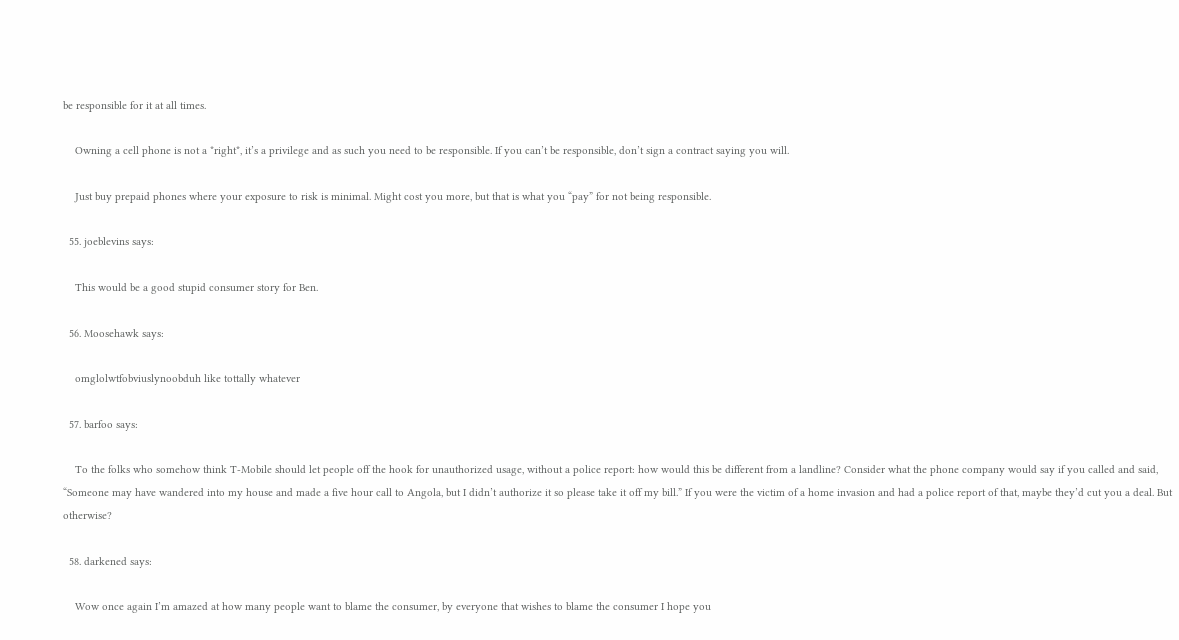be responsible for it at all times.

    Owning a cell phone is not a *right*, it’s a privilege and as such you need to be responsible. If you can’t be responsible, don’t sign a contract saying you will.

    Just buy prepaid phones where your exposure to risk is minimal. Might cost you more, but that is what you “pay” for not being responsible.

  55. joeblevins says:

    This would be a good stupid consumer story for Ben.

  56. Moosehawk says:

    omglolwtfobviuslynoobduh like tottally whatever

  57. barfoo says:

    To the folks who somehow think T-Mobile should let people off the hook for unauthorized usage, without a police report: how would this be different from a landline? Consider what the phone company would say if you called and said, “Someone may have wandered into my house and made a five hour call to Angola, but I didn’t authorize it so please take it off my bill.” If you were the victim of a home invasion and had a police report of that, maybe they’d cut you a deal. But otherwise?

  58. darkened says:

    Wow once again I’m amazed at how many people want to blame the consumer, by everyone that wishes to blame the consumer I hope you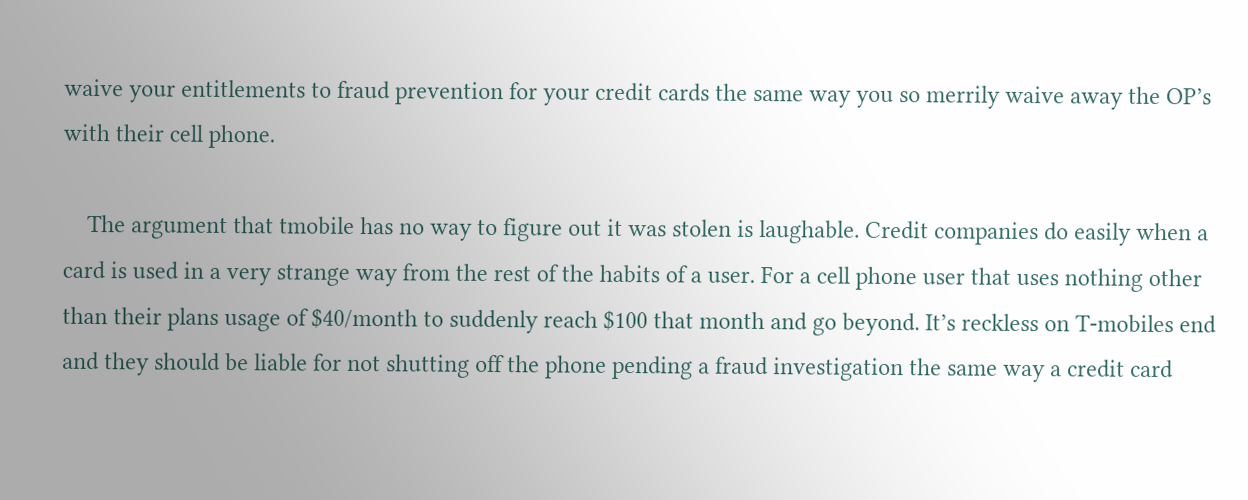waive your entitlements to fraud prevention for your credit cards the same way you so merrily waive away the OP’s with their cell phone.

    The argument that tmobile has no way to figure out it was stolen is laughable. Credit companies do easily when a card is used in a very strange way from the rest of the habits of a user. For a cell phone user that uses nothing other than their plans usage of $40/month to suddenly reach $100 that month and go beyond. It’s reckless on T-mobiles end and they should be liable for not shutting off the phone pending a fraud investigation the same way a credit card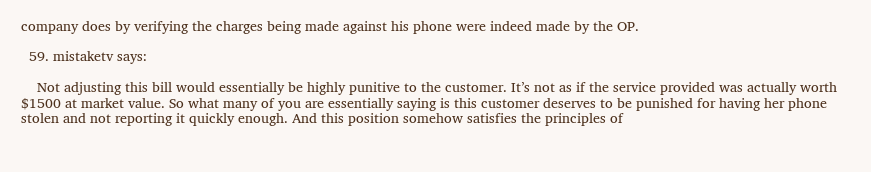company does by verifying the charges being made against his phone were indeed made by the OP.

  59. mistaketv says:

    Not adjusting this bill would essentially be highly punitive to the customer. It’s not as if the service provided was actually worth $1500 at market value. So what many of you are essentially saying is this customer deserves to be punished for having her phone stolen and not reporting it quickly enough. And this position somehow satisfies the principles of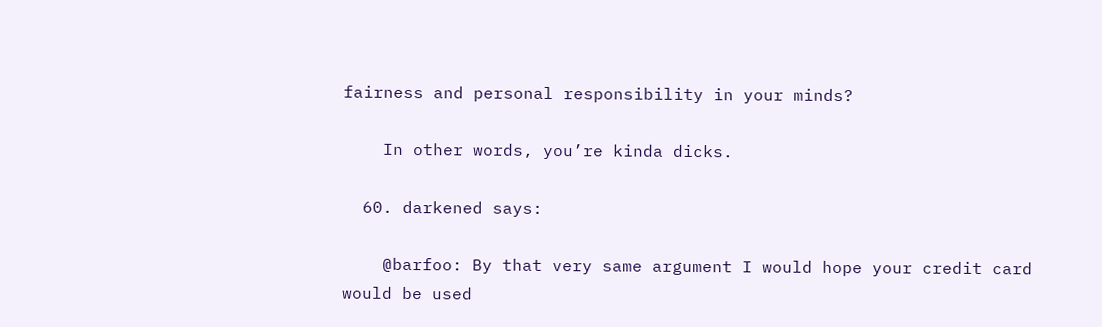fairness and personal responsibility in your minds?

    In other words, you’re kinda dicks.

  60. darkened says:

    @barfoo: By that very same argument I would hope your credit card would be used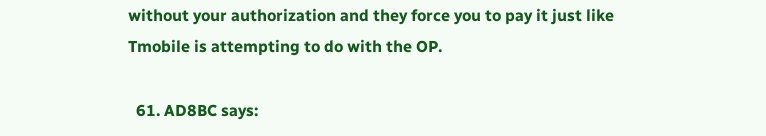without your authorization and they force you to pay it just like Tmobile is attempting to do with the OP.

  61. AD8BC says: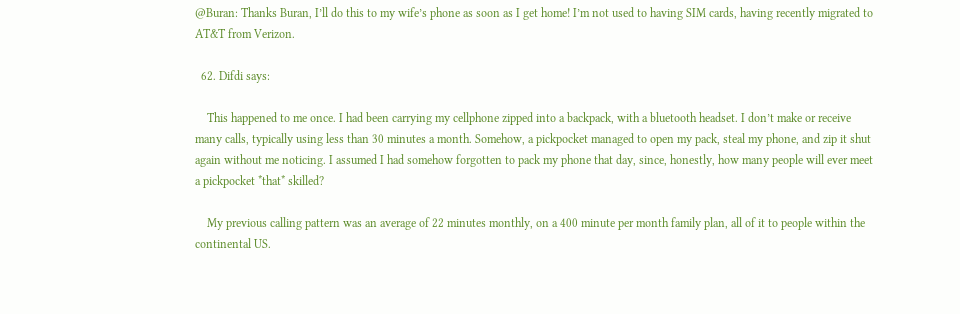@Buran: Thanks Buran, I’ll do this to my wife’s phone as soon as I get home! I’m not used to having SIM cards, having recently migrated to AT&T from Verizon.

  62. Difdi says:

    This happened to me once. I had been carrying my cellphone zipped into a backpack, with a bluetooth headset. I don’t make or receive many calls, typically using less than 30 minutes a month. Somehow, a pickpocket managed to open my pack, steal my phone, and zip it shut again without me noticing. I assumed I had somehow forgotten to pack my phone that day, since, honestly, how many people will ever meet a pickpocket *that* skilled?

    My previous calling pattern was an average of 22 minutes monthly, on a 400 minute per month family plan, all of it to people within the continental US.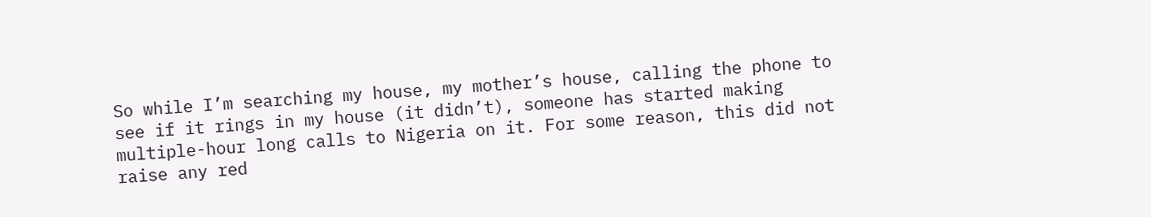So while I’m searching my house, my mother’s house, calling the phone to see if it rings in my house (it didn’t), someone has started making multiple-hour long calls to Nigeria on it. For some reason, this did not raise any red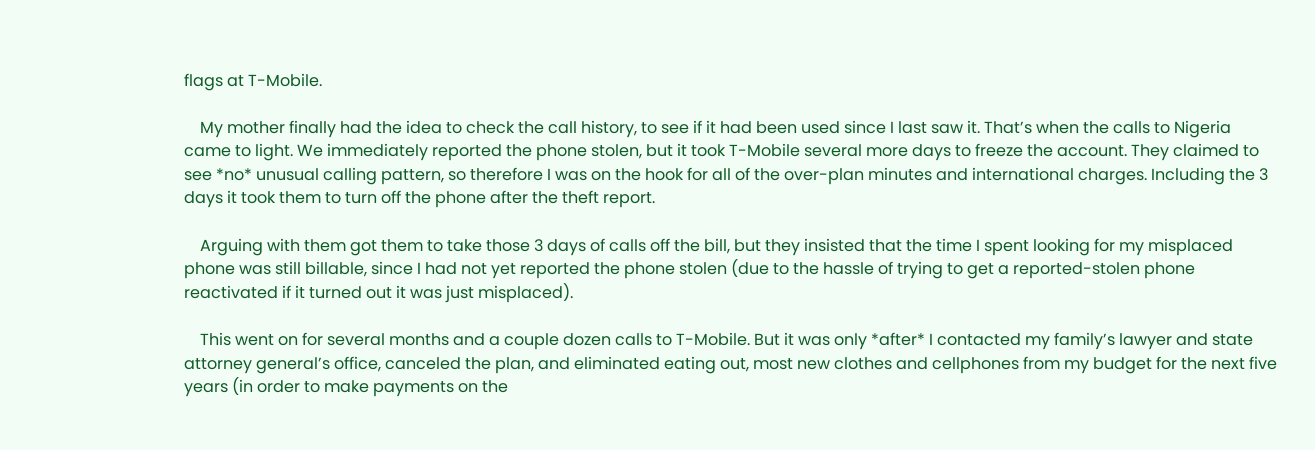flags at T-Mobile.

    My mother finally had the idea to check the call history, to see if it had been used since I last saw it. That’s when the calls to Nigeria came to light. We immediately reported the phone stolen, but it took T-Mobile several more days to freeze the account. They claimed to see *no* unusual calling pattern, so therefore I was on the hook for all of the over-plan minutes and international charges. Including the 3 days it took them to turn off the phone after the theft report.

    Arguing with them got them to take those 3 days of calls off the bill, but they insisted that the time I spent looking for my misplaced phone was still billable, since I had not yet reported the phone stolen (due to the hassle of trying to get a reported-stolen phone reactivated if it turned out it was just misplaced).

    This went on for several months and a couple dozen calls to T-Mobile. But it was only *after* I contacted my family’s lawyer and state attorney general’s office, canceled the plan, and eliminated eating out, most new clothes and cellphones from my budget for the next five years (in order to make payments on the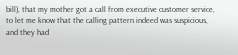bill), that my mother got a call from executive customer service, to let me know that the calling pattern indeed was suspicious, and they had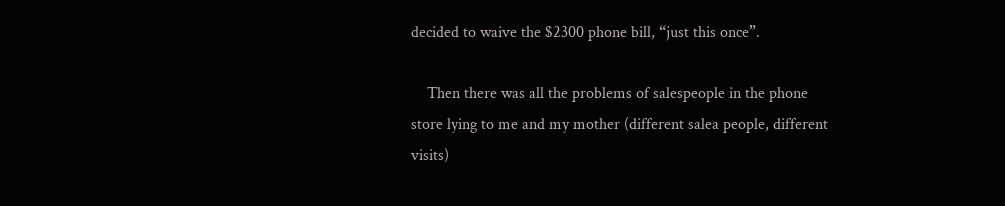decided to waive the $2300 phone bill, “just this once”.

    Then there was all the problems of salespeople in the phone store lying to me and my mother (different salea people, different visits)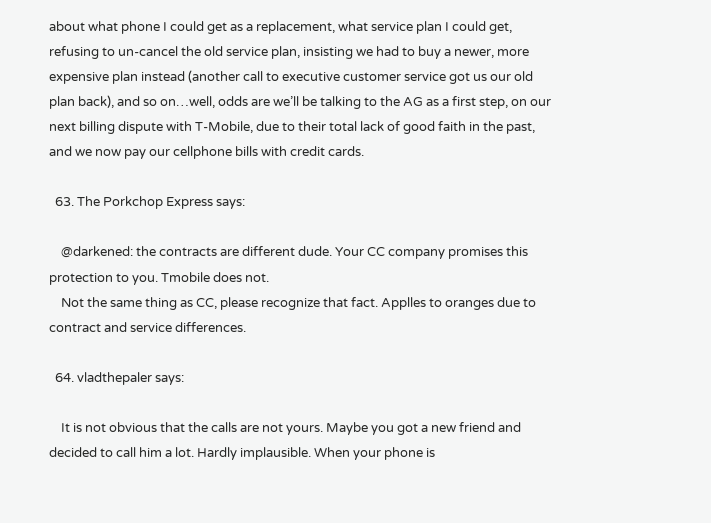about what phone I could get as a replacement, what service plan I could get, refusing to un-cancel the old service plan, insisting we had to buy a newer, more expensive plan instead (another call to executive customer service got us our old plan back), and so on…well, odds are we’ll be talking to the AG as a first step, on our next billing dispute with T-Mobile, due to their total lack of good faith in the past, and we now pay our cellphone bills with credit cards.

  63. The Porkchop Express says:

    @darkened: the contracts are different dude. Your CC company promises this protection to you. Tmobile does not.
    Not the same thing as CC, please recognize that fact. Applles to oranges due to contract and service differences.

  64. vladthepaler says:

    It is not obvious that the calls are not yours. Maybe you got a new friend and decided to call him a lot. Hardly implausible. When your phone is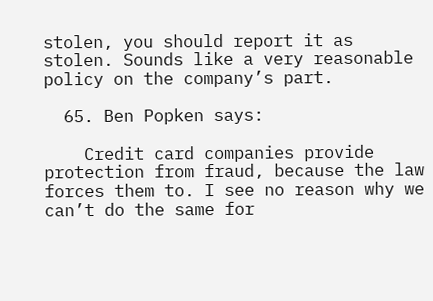stolen, you should report it as stolen. Sounds like a very reasonable policy on the company’s part.

  65. Ben Popken says:

    Credit card companies provide protection from fraud, because the law forces them to. I see no reason why we can’t do the same for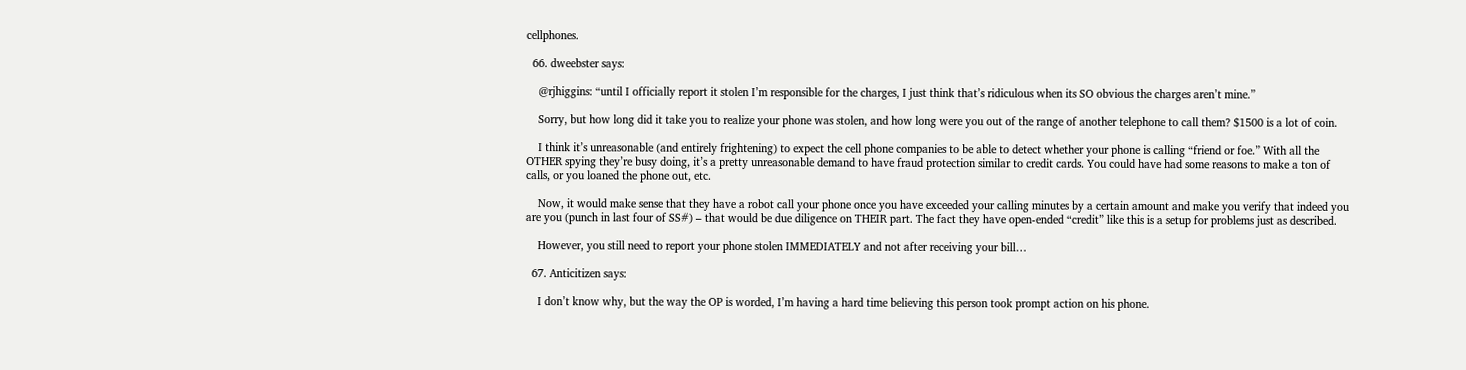cellphones.

  66. dweebster says:

    @rjhiggins: “until I officially report it stolen I’m responsible for the charges, I just think that’s ridiculous when its SO obvious the charges aren’t mine.”

    Sorry, but how long did it take you to realize your phone was stolen, and how long were you out of the range of another telephone to call them? $1500 is a lot of coin.

    I think it’s unreasonable (and entirely frightening) to expect the cell phone companies to be able to detect whether your phone is calling “friend or foe.” With all the OTHER spying they’re busy doing, it’s a pretty unreasonable demand to have fraud protection similar to credit cards. You could have had some reasons to make a ton of calls, or you loaned the phone out, etc.

    Now, it would make sense that they have a robot call your phone once you have exceeded your calling minutes by a certain amount and make you verify that indeed you are you (punch in last four of SS#) – that would be due diligence on THEIR part. The fact they have open-ended “credit” like this is a setup for problems just as described.

    However, you still need to report your phone stolen IMMEDIATELY and not after receiving your bill…

  67. Anticitizen says:

    I don’t know why, but the way the OP is worded, I’m having a hard time believing this person took prompt action on his phone.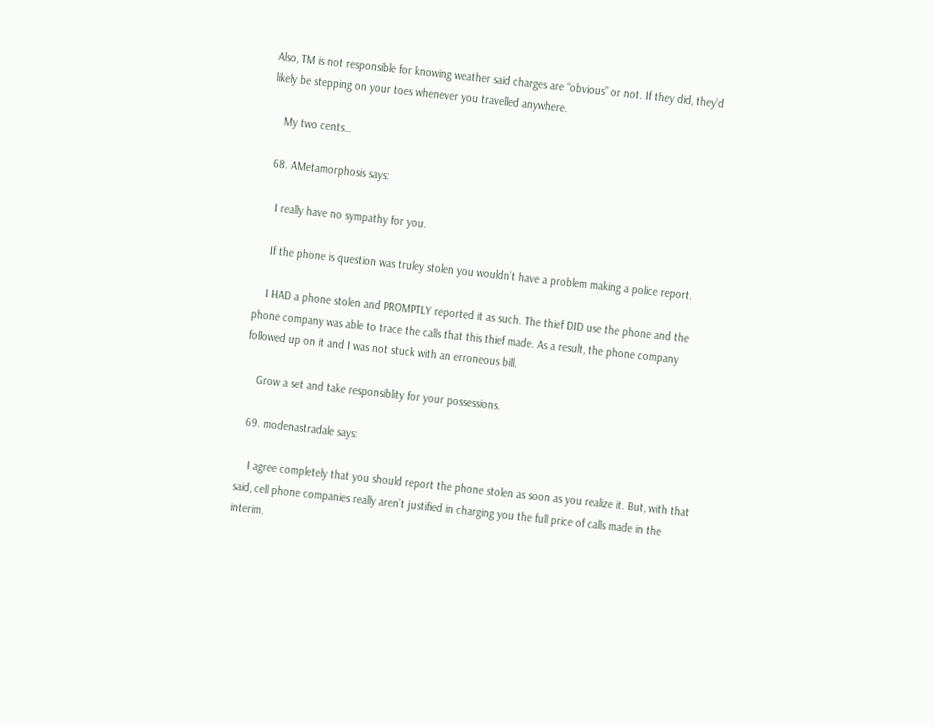Also, TM is not responsible for knowing weather said charges are “obvious” or not. If they did, they’d likely be stepping on your toes whenever you travelled anywhere.

    My two cents…

  68. AMetamorphosis says:

    I really have no sympathy for you.

    If the phone is question was truley stolen you wouldn’t have a problem making a police report.

    I HAD a phone stolen and PROMPTLY reported it as such. The thief DID use the phone and the phone company was able to trace the calls that this thief made. As a result, the phone company followed up on it and I was not stuck with an erroneous bill.

    Grow a set and take responsiblity for your possessions.

  69. modenastradale says:

    I agree completely that you should report the phone stolen as soon as you realize it. But, with that said, cell phone companies really aren’t justified in charging you the full price of calls made in the interim.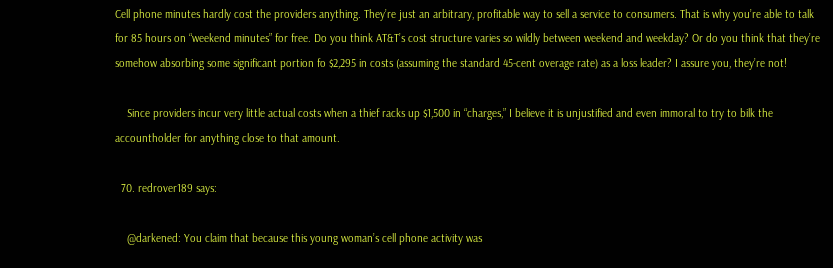Cell phone minutes hardly cost the providers anything. They’re just an arbitrary, profitable way to sell a service to consumers. That is why you’re able to talk for 85 hours on “weekend minutes” for free. Do you think AT&T’s cost structure varies so wildly between weekend and weekday? Or do you think that they’re somehow absorbing some significant portion fo $2,295 in costs (assuming the standard 45-cent overage rate) as a loss leader? I assure you, they’re not!

    Since providers incur very little actual costs when a thief racks up $1,500 in “charges,” I believe it is unjustified and even immoral to try to bilk the accountholder for anything close to that amount.

  70. redrover189 says:

    @darkened: You claim that because this young woman’s cell phone activity was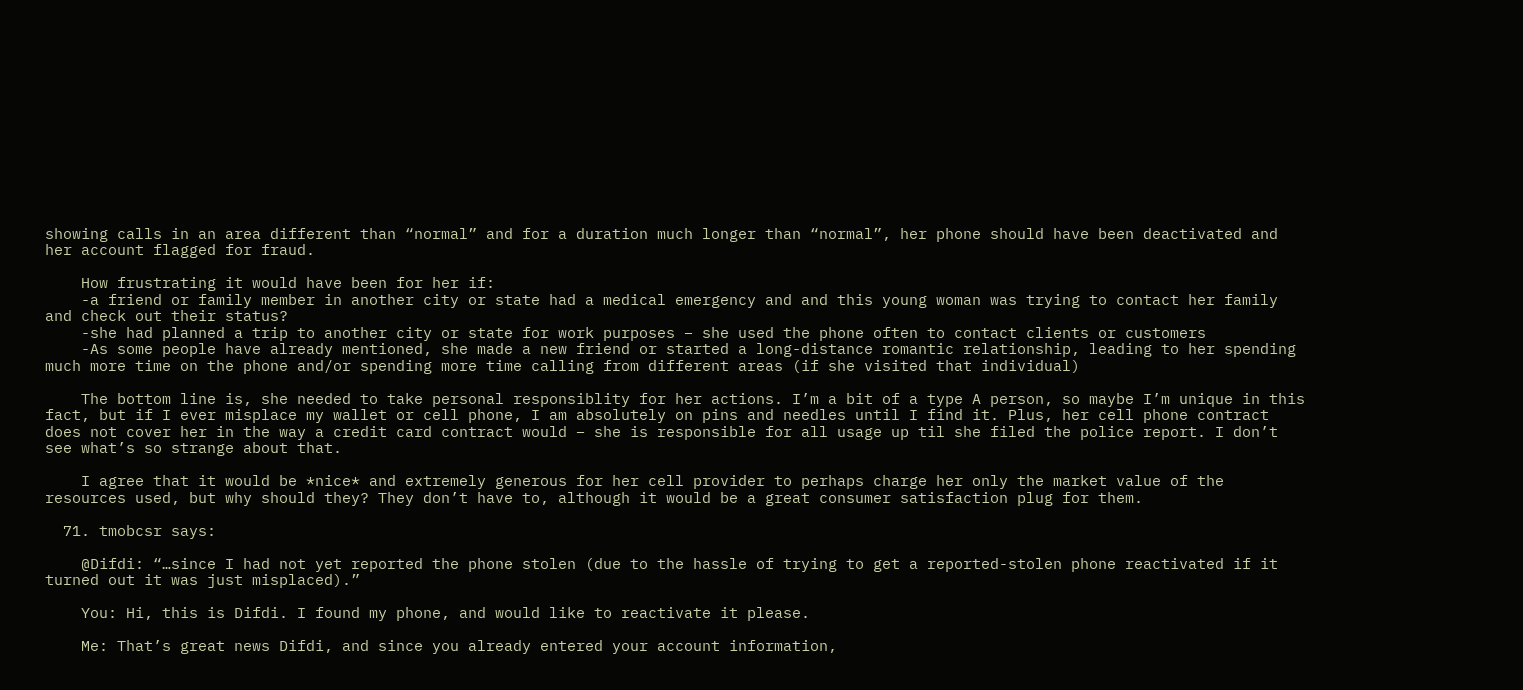showing calls in an area different than “normal” and for a duration much longer than “normal”, her phone should have been deactivated and her account flagged for fraud.

    How frustrating it would have been for her if:
    -a friend or family member in another city or state had a medical emergency and and this young woman was trying to contact her family and check out their status?
    -she had planned a trip to another city or state for work purposes – she used the phone often to contact clients or customers
    -As some people have already mentioned, she made a new friend or started a long-distance romantic relationship, leading to her spending much more time on the phone and/or spending more time calling from different areas (if she visited that individual)

    The bottom line is, she needed to take personal responsiblity for her actions. I’m a bit of a type A person, so maybe I’m unique in this fact, but if I ever misplace my wallet or cell phone, I am absolutely on pins and needles until I find it. Plus, her cell phone contract does not cover her in the way a credit card contract would – she is responsible for all usage up til she filed the police report. I don’t see what’s so strange about that.

    I agree that it would be *nice* and extremely generous for her cell provider to perhaps charge her only the market value of the resources used, but why should they? They don’t have to, although it would be a great consumer satisfaction plug for them.

  71. tmobcsr says:

    @Difdi: “…since I had not yet reported the phone stolen (due to the hassle of trying to get a reported-stolen phone reactivated if it turned out it was just misplaced).”

    You: Hi, this is Difdi. I found my phone, and would like to reactivate it please.

    Me: That’s great news Difdi, and since you already entered your account information,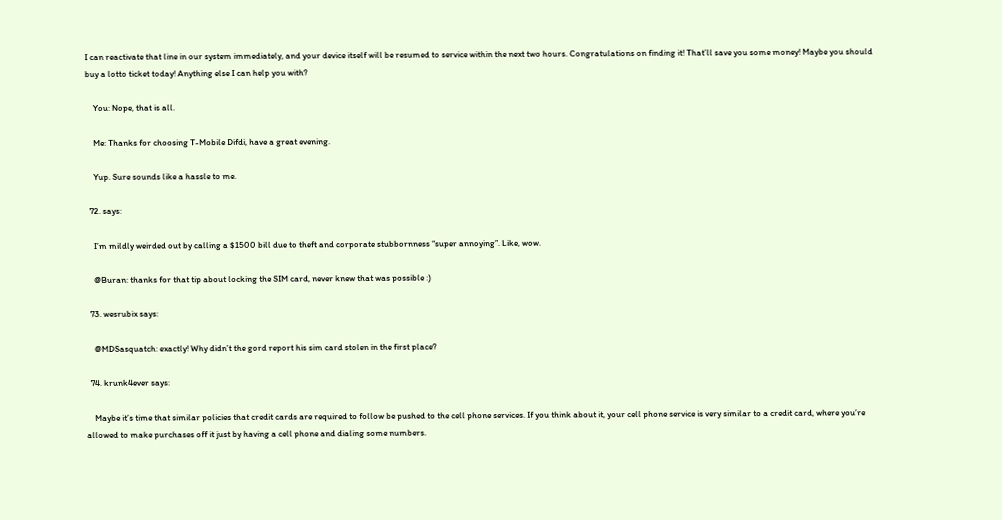I can reactivate that line in our system immediately, and your device itself will be resumed to service within the next two hours. Congratulations on finding it! That’ll save you some money! Maybe you should buy a lotto ticket today! Anything else I can help you with?

    You: Nope, that is all.

    Me: Thanks for choosing T-Mobile Difdi, have a great evening.

    Yup. Sure sounds like a hassle to me.

  72. says:

    I’m mildly weirded out by calling a $1500 bill due to theft and corporate stubbornness “super annoying”. Like, wow.

    @Buran: thanks for that tip about locking the SIM card, never knew that was possible :)

  73. wesrubix says:

    @MDSasquatch: exactly! Why didn’t the gord report his sim card stolen in the first place?

  74. krunk4ever says:

    Maybe it’s time that similar policies that credit cards are required to follow be pushed to the cell phone services. If you think about it, your cell phone service is very similar to a credit card, where you’re allowed to make purchases off it just by having a cell phone and dialing some numbers.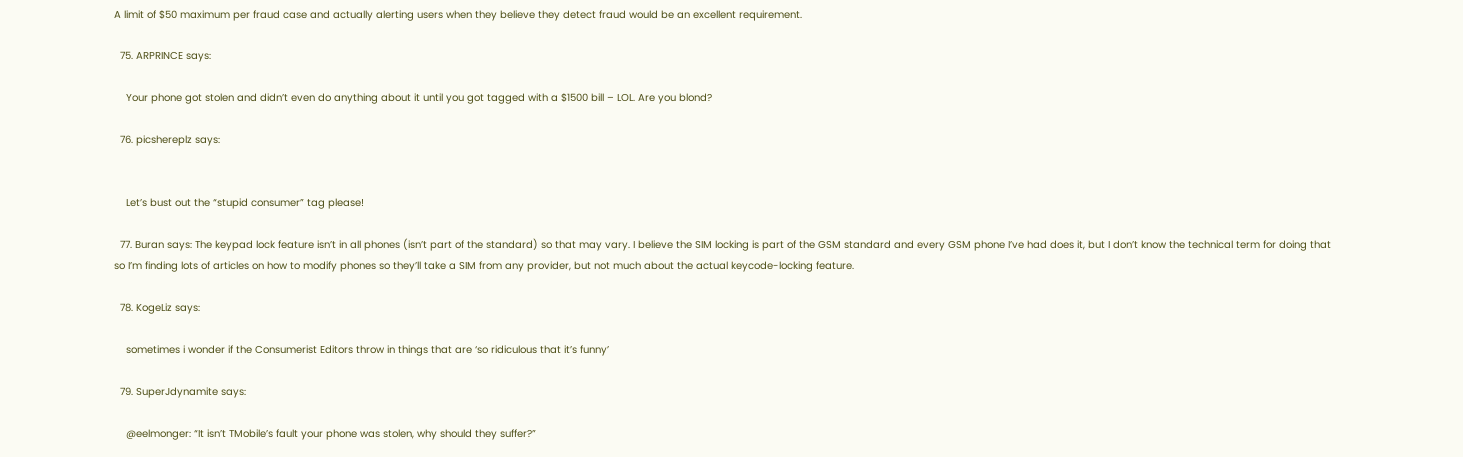A limit of $50 maximum per fraud case and actually alerting users when they believe they detect fraud would be an excellent requirement.

  75. ARPRINCE says:

    Your phone got stolen and didn’t even do anything about it until you got tagged with a $1500 bill – LOL. Are you blond?

  76. picshereplz says:


    Let’s bust out the “stupid consumer” tag please!

  77. Buran says: The keypad lock feature isn’t in all phones (isn’t part of the standard) so that may vary. I believe the SIM locking is part of the GSM standard and every GSM phone I’ve had does it, but I don’t know the technical term for doing that so I’m finding lots of articles on how to modify phones so they’ll take a SIM from any provider, but not much about the actual keycode-locking feature.

  78. KogeLiz says:

    sometimes i wonder if the Consumerist Editors throw in things that are ‘so ridiculous that it’s funny’

  79. SuperJdynamite says:

    @eelmonger: “It isn’t TMobile’s fault your phone was stolen, why should they suffer?”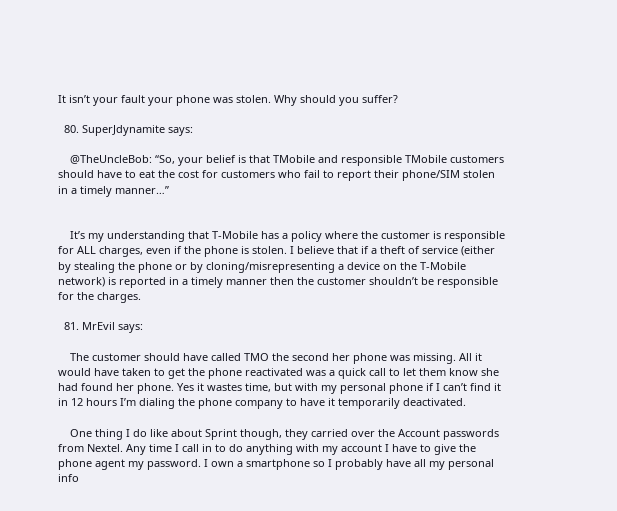It isn’t your fault your phone was stolen. Why should you suffer?

  80. SuperJdynamite says:

    @TheUncleBob: “So, your belief is that TMobile and responsible TMobile customers should have to eat the cost for customers who fail to report their phone/SIM stolen in a timely manner…”


    It’s my understanding that T-Mobile has a policy where the customer is responsible for ALL charges, even if the phone is stolen. I believe that if a theft of service (either by stealing the phone or by cloning/misrepresenting a device on the T-Mobile network) is reported in a timely manner then the customer shouldn’t be responsible for the charges.

  81. MrEvil says:

    The customer should have called TMO the second her phone was missing. All it would have taken to get the phone reactivated was a quick call to let them know she had found her phone. Yes it wastes time, but with my personal phone if I can’t find it in 12 hours I’m dialing the phone company to have it temporarily deactivated.

    One thing I do like about Sprint though, they carried over the Account passwords from Nextel. Any time I call in to do anything with my account I have to give the phone agent my password. I own a smartphone so I probably have all my personal info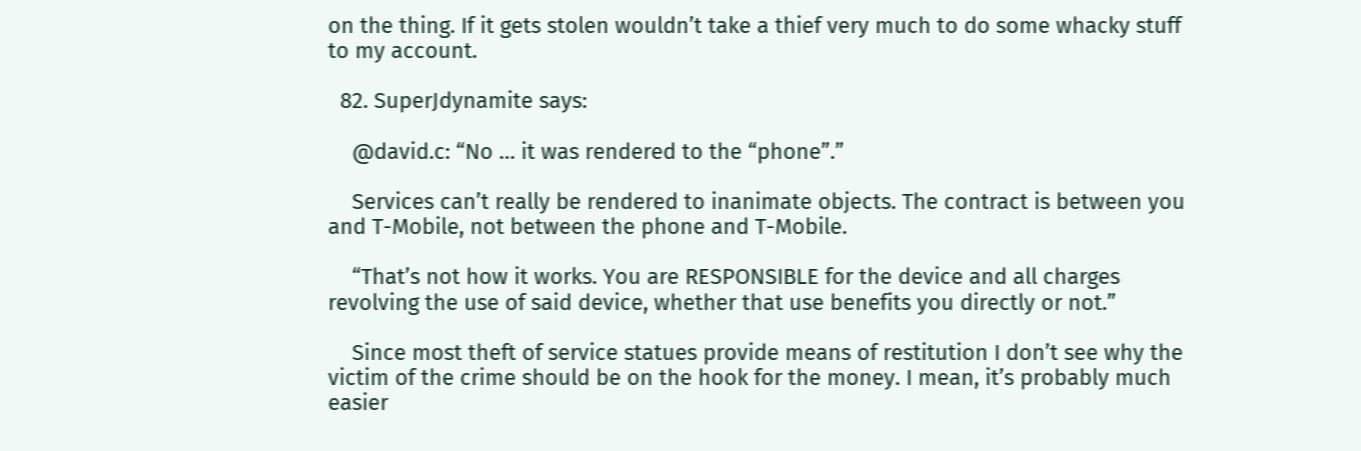on the thing. If it gets stolen wouldn’t take a thief very much to do some whacky stuff to my account.

  82. SuperJdynamite says:

    @david.c: “No … it was rendered to the “phone”.”

    Services can’t really be rendered to inanimate objects. The contract is between you and T-Mobile, not between the phone and T-Mobile.

    “That’s not how it works. You are RESPONSIBLE for the device and all charges revolving the use of said device, whether that use benefits you directly or not.”

    Since most theft of service statues provide means of restitution I don’t see why the victim of the crime should be on the hook for the money. I mean, it’s probably much easier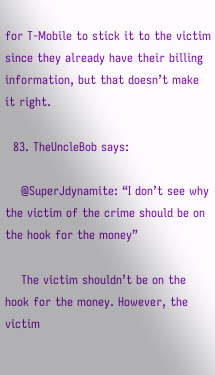for T-Mobile to stick it to the victim since they already have their billing information, but that doesn’t make it right.

  83. TheUncleBob says:

    @SuperJdynamite: “I don’t see why the victim of the crime should be on the hook for the money”

    The victim shouldn’t be on the hook for the money. However, the victim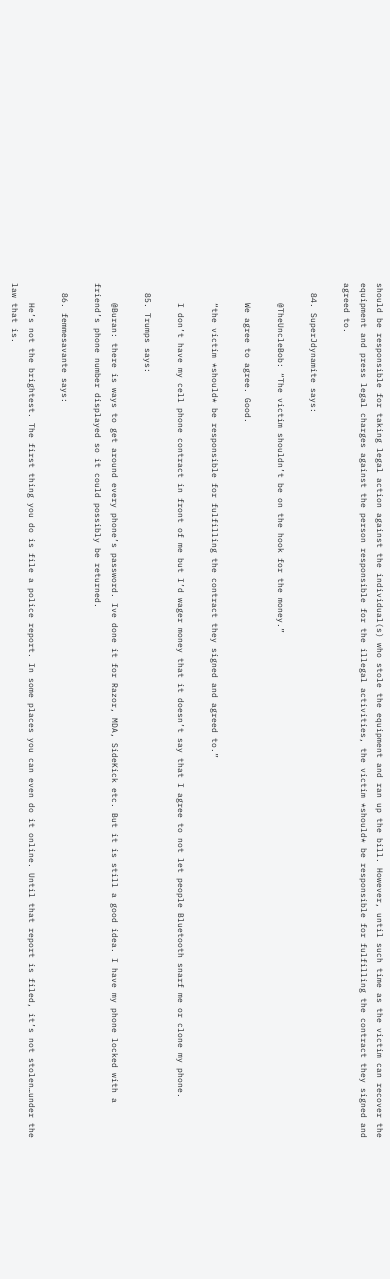should be responsible for taking legal action against the individual(s) who stole the equipment and ran up the bill. However, until such time as the victim can recover the equipment and press legal charges against the person responsible for the illegal activities, the victim *should* be responsible for fulfilling the contract they signed and agreed to.

  84. SuperJdynamite says:

    @TheUncleBob: “The victim shouldn’t be on the hook for the money.”

    We agree to agree. Good.

    “the victim *should* be responsible for fulfilling the contract they signed and agreed to.”

    I don’t have my cell phone contract in front of me but I’d wager money that it doesn’t say that I agree to not let people Bluetooth snarf me or clone my phone.

  85. Trumps says:

    @Buran: there is ways to get around every phone’s password. Ive done it for Razor, MDA, SideKick etc. But it is still a good idea. I have my phone locked with a friend’s phone number displayed so it could possibly be returned.

  86. femmesavante says:

    He’s not the brightest. The first thing you do is file a police report. In some places you can even do it online. Until that report is filed, it’s not stolen…under the law that is.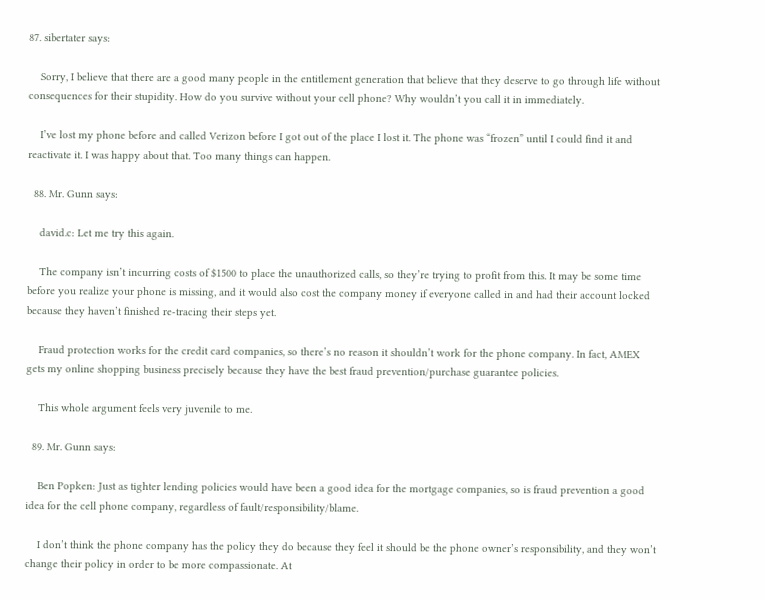87. sibertater says:

    Sorry, I believe that there are a good many people in the entitlement generation that believe that they deserve to go through life without consequences for their stupidity. How do you survive without your cell phone? Why wouldn’t you call it in immediately.

    I’ve lost my phone before and called Verizon before I got out of the place I lost it. The phone was “frozen” until I could find it and reactivate it. I was happy about that. Too many things can happen.

  88. Mr. Gunn says:

    david.c: Let me try this again.

    The company isn’t incurring costs of $1500 to place the unauthorized calls, so they’re trying to profit from this. It may be some time before you realize your phone is missing, and it would also cost the company money if everyone called in and had their account locked because they haven’t finished re-tracing their steps yet.

    Fraud protection works for the credit card companies, so there’s no reason it shouldn’t work for the phone company. In fact, AMEX gets my online shopping business precisely because they have the best fraud prevention/purchase guarantee policies.

    This whole argument feels very juvenile to me.

  89. Mr. Gunn says:

    Ben Popken: Just as tighter lending policies would have been a good idea for the mortgage companies, so is fraud prevention a good idea for the cell phone company, regardless of fault/responsibility/blame.

    I don’t think the phone company has the policy they do because they feel it should be the phone owner’s responsibility, and they won’t change their policy in order to be more compassionate. At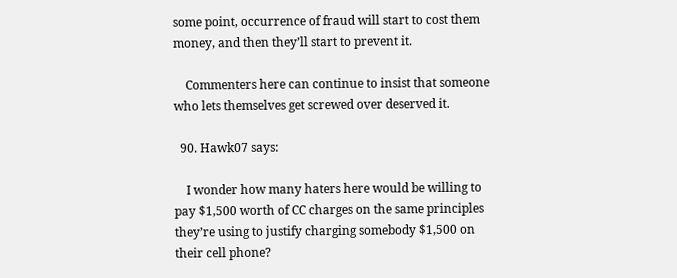some point, occurrence of fraud will start to cost them money, and then they’ll start to prevent it.

    Commenters here can continue to insist that someone who lets themselves get screwed over deserved it.

  90. Hawk07 says:

    I wonder how many haters here would be willing to pay $1,500 worth of CC charges on the same principles they’re using to justify charging somebody $1,500 on their cell phone?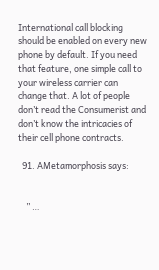International call blocking should be enabled on every new phone by default. If you need that feature, one simple call to your wireless carrier can change that. A lot of people don’t read the Consumerist and don’t know the intricacies of their cell phone contracts.

  91. AMetamorphosis says:


    ” …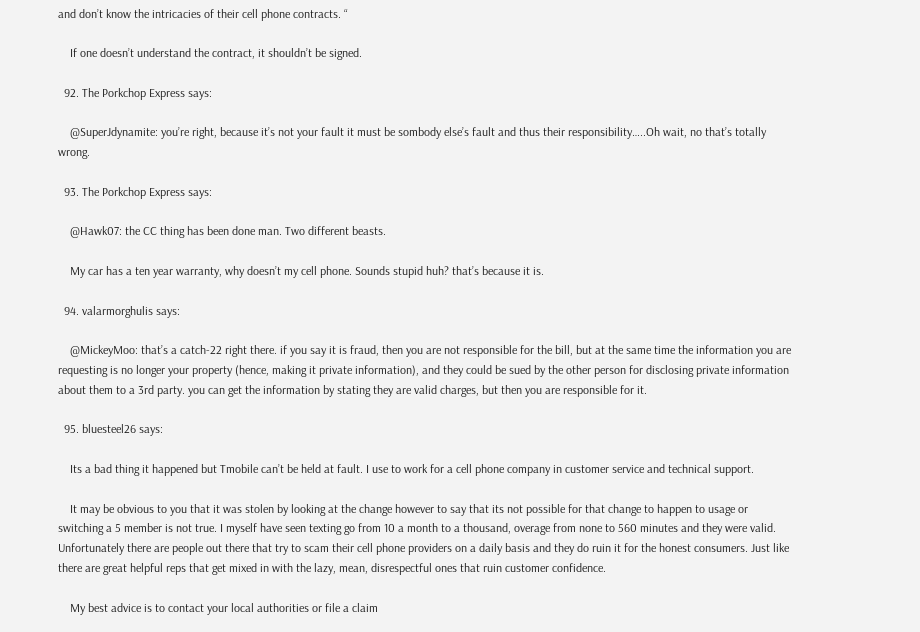and don’t know the intricacies of their cell phone contracts. “

    If one doesn’t understand the contract, it shouldn’t be signed.

  92. The Porkchop Express says:

    @SuperJdynamite: you’re right, because it’s not your fault it must be sombody else’s fault and thus their responsibility…..Oh wait, no that’s totally wrong.

  93. The Porkchop Express says:

    @Hawk07: the CC thing has been done man. Two different beasts.

    My car has a ten year warranty, why doesn’t my cell phone. Sounds stupid huh? that’s because it is.

  94. valarmorghulis says:

    @MickeyMoo: that’s a catch-22 right there. if you say it is fraud, then you are not responsible for the bill, but at the same time the information you are requesting is no longer your property (hence, making it private information), and they could be sued by the other person for disclosing private information about them to a 3rd party. you can get the information by stating they are valid charges, but then you are responsible for it.

  95. bluesteel26 says:

    Its a bad thing it happened but Tmobile can’t be held at fault. I use to work for a cell phone company in customer service and technical support.

    It may be obvious to you that it was stolen by looking at the change however to say that its not possible for that change to happen to usage or switching a 5 member is not true. I myself have seen texting go from 10 a month to a thousand, overage from none to 560 minutes and they were valid. Unfortunately there are people out there that try to scam their cell phone providers on a daily basis and they do ruin it for the honest consumers. Just like there are great helpful reps that get mixed in with the lazy, mean, disrespectful ones that ruin customer confidence.

    My best advice is to contact your local authorities or file a claim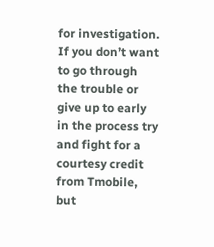for investigation. If you don’t want to go through the trouble or give up to early in the process try and fight for a courtesy credit from Tmobile, but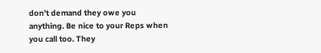don’t demand they owe you anything. Be nice to your Reps when you call too. They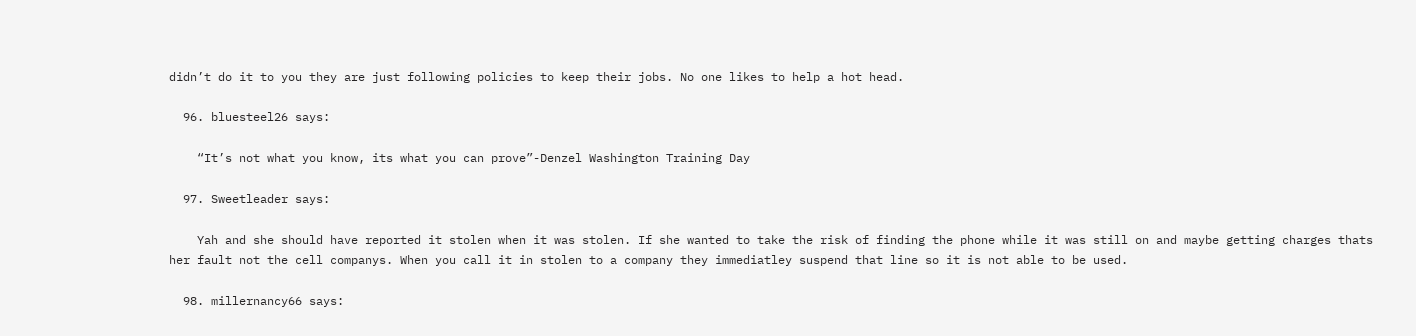didn’t do it to you they are just following policies to keep their jobs. No one likes to help a hot head.

  96. bluesteel26 says:

    “It’s not what you know, its what you can prove”-Denzel Washington Training Day

  97. Sweetleader says:

    Yah and she should have reported it stolen when it was stolen. If she wanted to take the risk of finding the phone while it was still on and maybe getting charges thats her fault not the cell companys. When you call it in stolen to a company they immediatley suspend that line so it is not able to be used.

  98. millernancy66 says: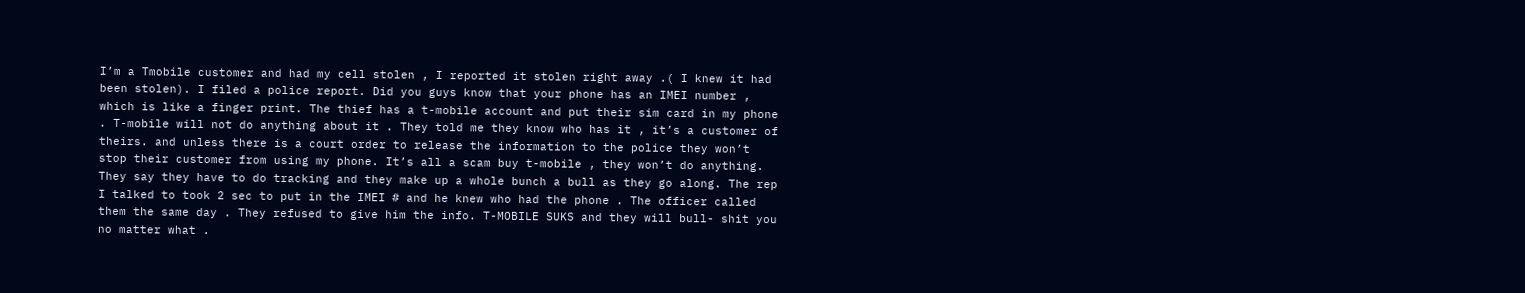I’m a Tmobile customer and had my cell stolen , I reported it stolen right away .( I knew it had been stolen). I filed a police report. Did you guys know that your phone has an IMEI number , which is like a finger print. The thief has a t-mobile account and put their sim card in my phone . T-mobile will not do anything about it . They told me they know who has it , it’s a customer of theirs. and unless there is a court order to release the information to the police they won’t stop their customer from using my phone. It’s all a scam buy t-mobile , they won’t do anything. They say they have to do tracking and they make up a whole bunch a bull as they go along. The rep I talked to took 2 sec to put in the IMEI # and he knew who had the phone . The officer called them the same day . They refused to give him the info. T-MOBILE SUKS and they will bull- shit you no matter what .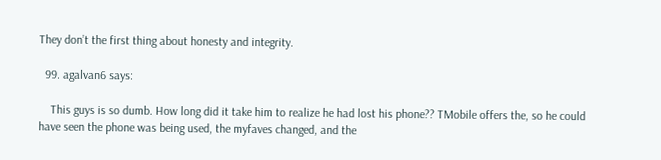They don’t the first thing about honesty and integrity.

  99. agalvan6 says:

    This guys is so dumb. How long did it take him to realize he had lost his phone?? TMobile offers the, so he could have seen the phone was being used, the myfaves changed, and the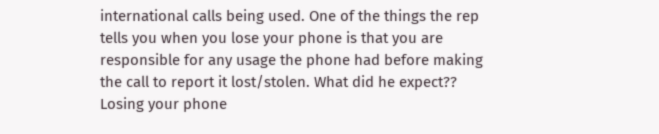international calls being used. One of the things the rep tells you when you lose your phone is that you are responsible for any usage the phone had before making the call to report it lost/stolen. What did he expect?? Losing your phone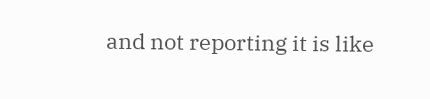and not reporting it is like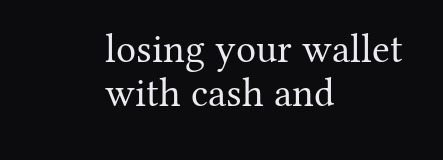losing your wallet with cash and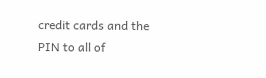credit cards and the PIN to all of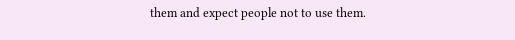them and expect people not to use them.